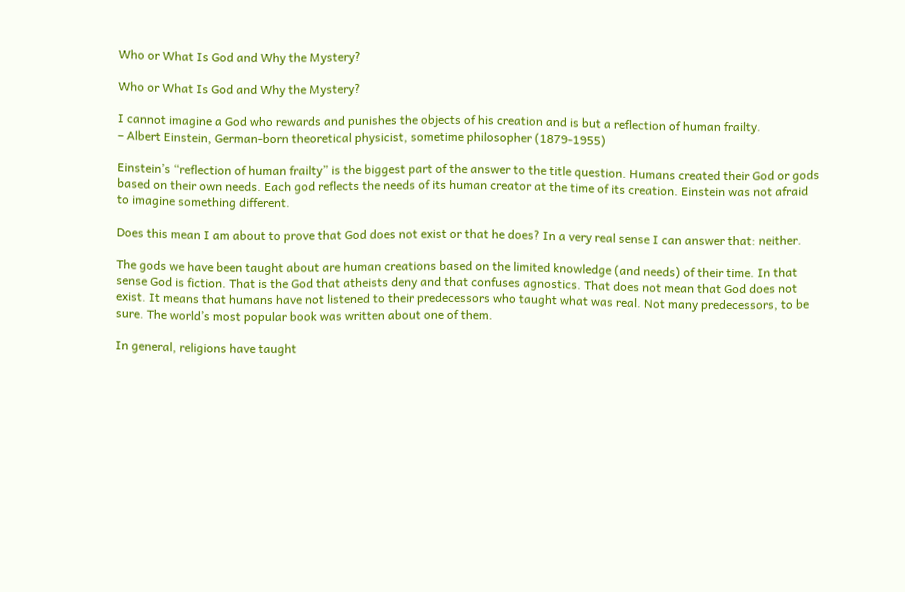Who or What Is God and Why the Mystery?

Who or What Is God and Why the Mystery?

I cannot imagine a God who rewards and punishes the objects of his creation and is but a reflection of human frailty.
– Albert Einstein, German-born theoretical physicist, sometime philosopher (1879-1955)

Einstein’s “reflection of human frailty” is the biggest part of the answer to the title question. Humans created their God or gods based on their own needs. Each god reflects the needs of its human creator at the time of its creation. Einstein was not afraid to imagine something different.

Does this mean I am about to prove that God does not exist or that he does? In a very real sense I can answer that: neither.

The gods we have been taught about are human creations based on the limited knowledge (and needs) of their time. In that sense God is fiction. That is the God that atheists deny and that confuses agnostics. That does not mean that God does not exist. It means that humans have not listened to their predecessors who taught what was real. Not many predecessors, to be sure. The world’s most popular book was written about one of them.

In general, religions have taught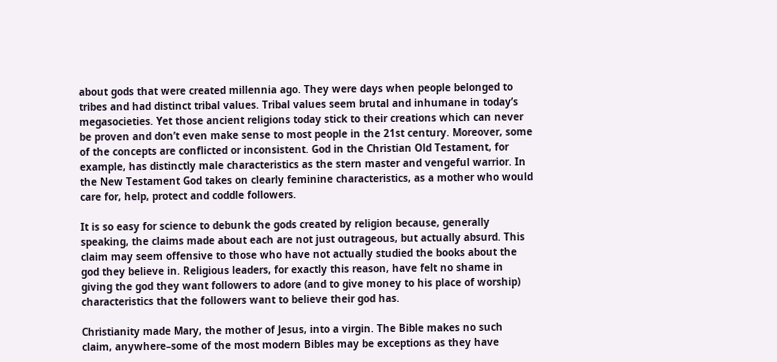about gods that were created millennia ago. They were days when people belonged to tribes and had distinct tribal values. Tribal values seem brutal and inhumane in today’s megasocieties. Yet those ancient religions today stick to their creations which can never be proven and don’t even make sense to most people in the 21st century. Moreover, some of the concepts are conflicted or inconsistent. God in the Christian Old Testament, for example, has distinctly male characteristics as the stern master and vengeful warrior. In the New Testament God takes on clearly feminine characteristics, as a mother who would care for, help, protect and coddle followers.

It is so easy for science to debunk the gods created by religion because, generally speaking, the claims made about each are not just outrageous, but actually absurd. This claim may seem offensive to those who have not actually studied the books about the god they believe in. Religious leaders, for exactly this reason, have felt no shame in giving the god they want followers to adore (and to give money to his place of worship) characteristics that the followers want to believe their god has.

Christianity made Mary, the mother of Jesus, into a virgin. The Bible makes no such claim, anywhere–some of the most modern Bibles may be exceptions as they have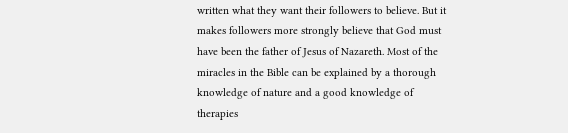written what they want their followers to believe. But it makes followers more strongly believe that God must have been the father of Jesus of Nazareth. Most of the miracles in the Bible can be explained by a thorough knowledge of nature and a good knowledge of therapies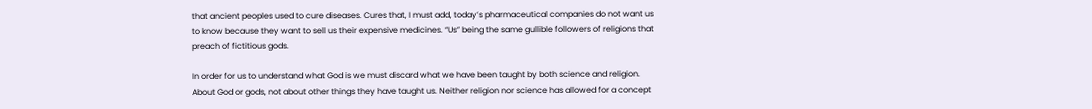that ancient peoples used to cure diseases. Cures that, I must add, today’s pharmaceutical companies do not want us to know because they want to sell us their expensive medicines. “Us” being the same gullible followers of religions that preach of fictitious gods.

In order for us to understand what God is we must discard what we have been taught by both science and religion. About God or gods, not about other things they have taught us. Neither religion nor science has allowed for a concept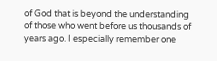of God that is beyond the understanding of those who went before us thousands of years ago. I especially remember one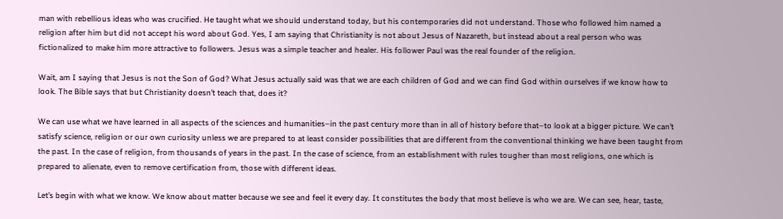man with rebellious ideas who was crucified. He taught what we should understand today, but his contemporaries did not understand. Those who followed him named a religion after him but did not accept his word about God. Yes, I am saying that Christianity is not about Jesus of Nazareth, but instead about a real person who was fictionalized to make him more attractive to followers. Jesus was a simple teacher and healer. His follower Paul was the real founder of the religion.

Wait, am I saying that Jesus is not the Son of God? What Jesus actually said was that we are each children of God and we can find God within ourselves if we know how to look. The Bible says that but Christianity doesn’t teach that, does it?

We can use what we have learned in all aspects of the sciences and humanities–in the past century more than in all of history before that–to look at a bigger picture. We can’t satisfy science, religion or our own curiosity unless we are prepared to at least consider possibilities that are different from the conventional thinking we have been taught from the past. In the case of religion, from thousands of years in the past. In the case of science, from an establishment with rules tougher than most religions, one which is prepared to alienate, even to remove certification from, those with different ideas.

Let’s begin with what we know. We know about matter because we see and feel it every day. It constitutes the body that most believe is who we are. We can see, hear, taste,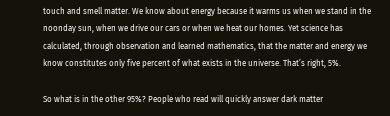touch and smell matter. We know about energy because it warms us when we stand in the noonday sun, when we drive our cars or when we heat our homes. Yet science has calculated, through observation and learned mathematics, that the matter and energy we know constitutes only five percent of what exists in the universe. That’s right, 5%.

So what is in the other 95%? People who read will quickly answer dark matter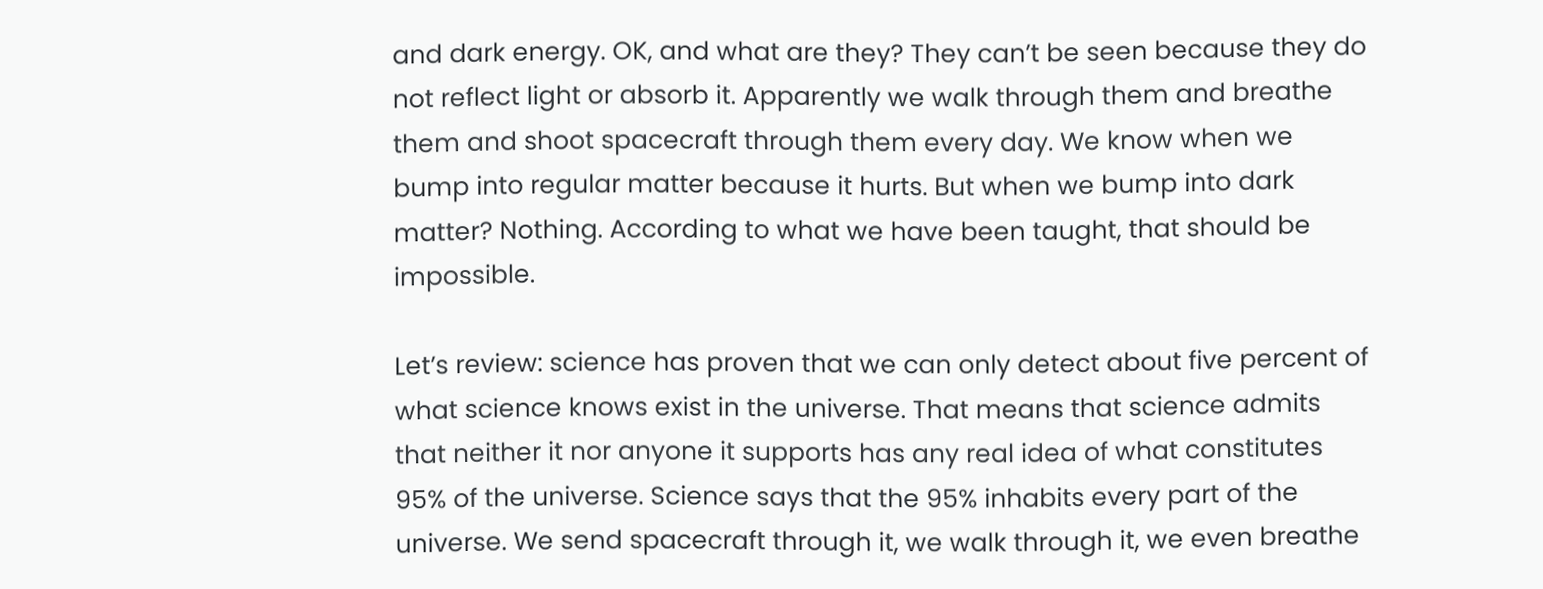and dark energy. OK, and what are they? They can’t be seen because they do not reflect light or absorb it. Apparently we walk through them and breathe them and shoot spacecraft through them every day. We know when we bump into regular matter because it hurts. But when we bump into dark matter? Nothing. According to what we have been taught, that should be impossible.

Let’s review: science has proven that we can only detect about five percent of what science knows exist in the universe. That means that science admits that neither it nor anyone it supports has any real idea of what constitutes 95% of the universe. Science says that the 95% inhabits every part of the universe. We send spacecraft through it, we walk through it, we even breathe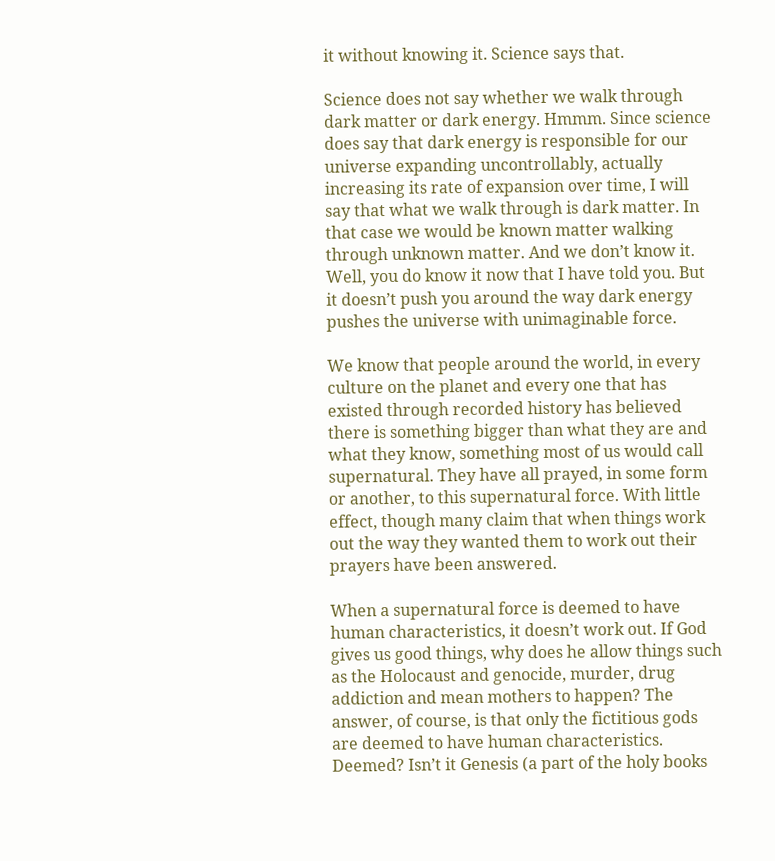it without knowing it. Science says that.

Science does not say whether we walk through dark matter or dark energy. Hmmm. Since science does say that dark energy is responsible for our universe expanding uncontrollably, actually increasing its rate of expansion over time, I will say that what we walk through is dark matter. In that case we would be known matter walking through unknown matter. And we don’t know it. Well, you do know it now that I have told you. But it doesn’t push you around the way dark energy pushes the universe with unimaginable force.

We know that people around the world, in every culture on the planet and every one that has existed through recorded history has believed there is something bigger than what they are and what they know, something most of us would call supernatural. They have all prayed, in some form or another, to this supernatural force. With little effect, though many claim that when things work out the way they wanted them to work out their prayers have been answered.

When a supernatural force is deemed to have human characteristics, it doesn’t work out. If God gives us good things, why does he allow things such as the Holocaust and genocide, murder, drug addiction and mean mothers to happen? The answer, of course, is that only the fictitious gods are deemed to have human characteristics. Deemed? Isn’t it Genesis (a part of the holy books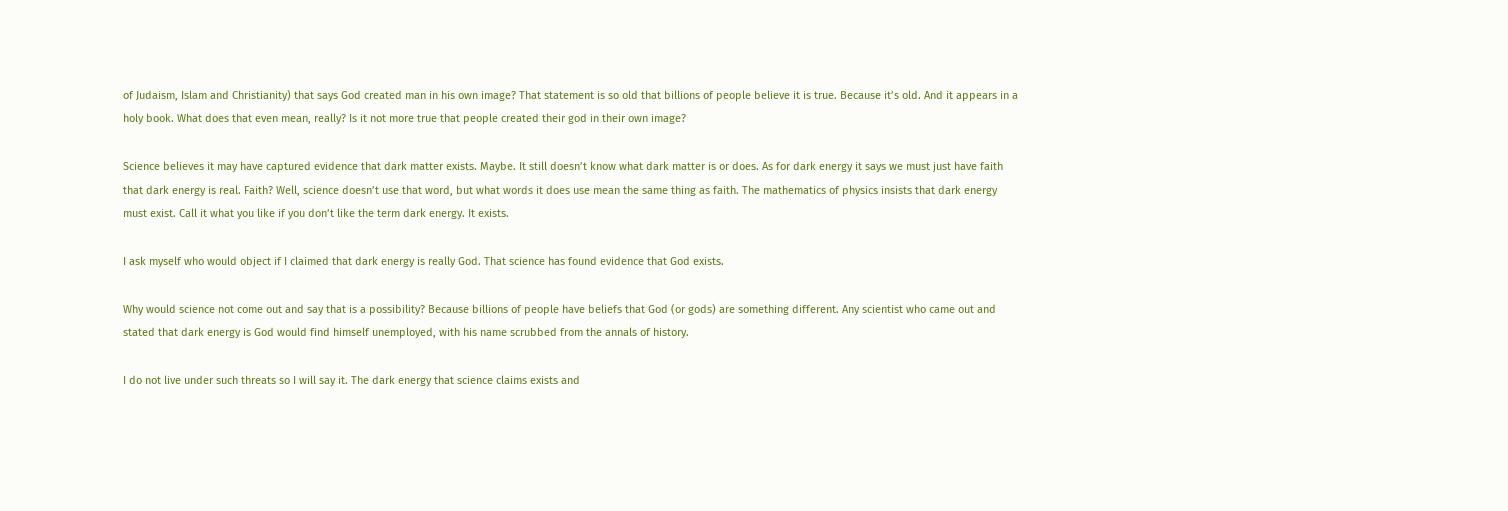of Judaism, Islam and Christianity) that says God created man in his own image? That statement is so old that billions of people believe it is true. Because it’s old. And it appears in a holy book. What does that even mean, really? Is it not more true that people created their god in their own image?

Science believes it may have captured evidence that dark matter exists. Maybe. It still doesn’t know what dark matter is or does. As for dark energy it says we must just have faith that dark energy is real. Faith? Well, science doesn’t use that word, but what words it does use mean the same thing as faith. The mathematics of physics insists that dark energy must exist. Call it what you like if you don’t like the term dark energy. It exists.

I ask myself who would object if I claimed that dark energy is really God. That science has found evidence that God exists.

Why would science not come out and say that is a possibility? Because billions of people have beliefs that God (or gods) are something different. Any scientist who came out and stated that dark energy is God would find himself unemployed, with his name scrubbed from the annals of history.

I do not live under such threats so I will say it. The dark energy that science claims exists and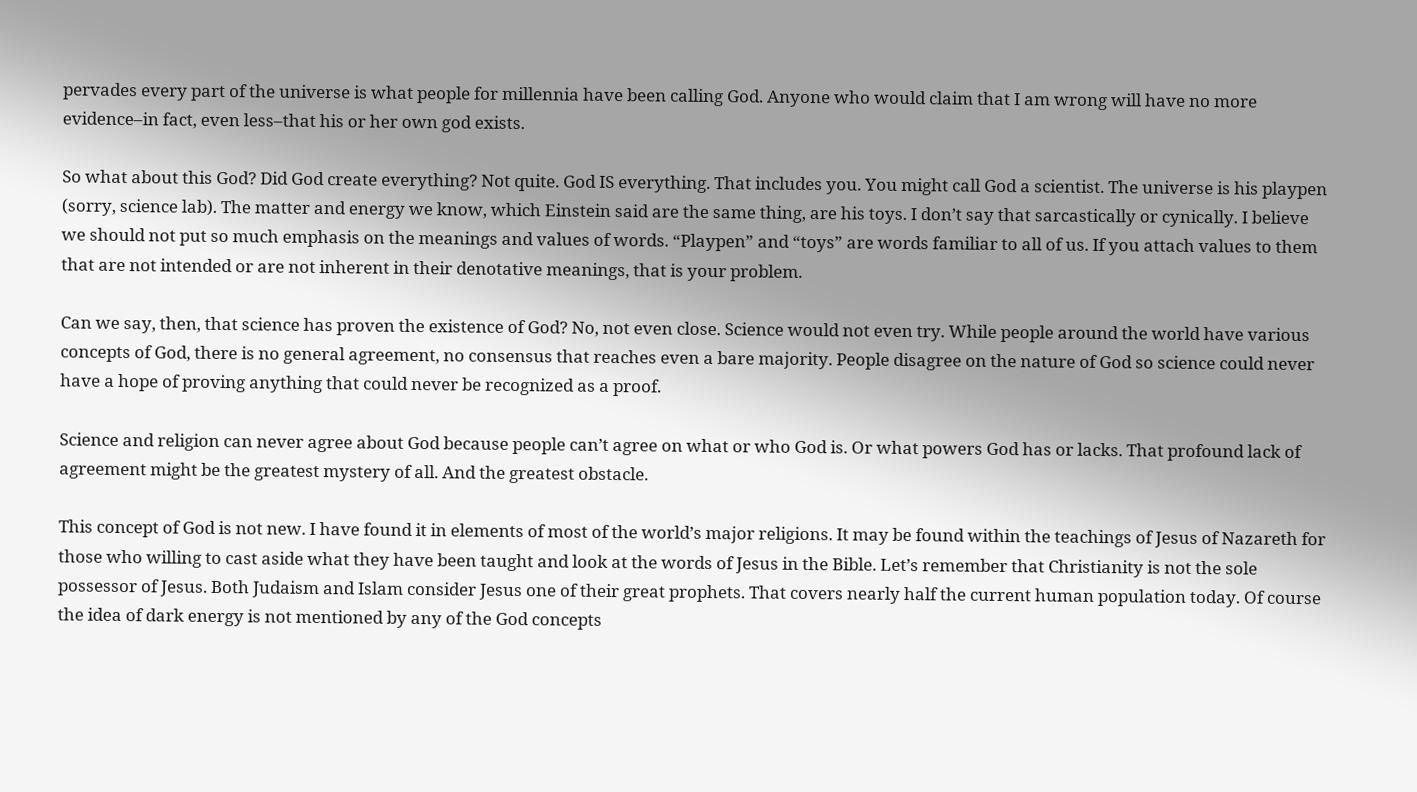pervades every part of the universe is what people for millennia have been calling God. Anyone who would claim that I am wrong will have no more evidence–in fact, even less–that his or her own god exists.

So what about this God? Did God create everything? Not quite. God IS everything. That includes you. You might call God a scientist. The universe is his playpen (sorry, science lab). The matter and energy we know, which Einstein said are the same thing, are his toys. I don’t say that sarcastically or cynically. I believe we should not put so much emphasis on the meanings and values of words. “Playpen” and “toys” are words familiar to all of us. If you attach values to them that are not intended or are not inherent in their denotative meanings, that is your problem.

Can we say, then, that science has proven the existence of God? No, not even close. Science would not even try. While people around the world have various concepts of God, there is no general agreement, no consensus that reaches even a bare majority. People disagree on the nature of God so science could never have a hope of proving anything that could never be recognized as a proof.

Science and religion can never agree about God because people can’t agree on what or who God is. Or what powers God has or lacks. That profound lack of agreement might be the greatest mystery of all. And the greatest obstacle.

This concept of God is not new. I have found it in elements of most of the world’s major religions. It may be found within the teachings of Jesus of Nazareth for those who willing to cast aside what they have been taught and look at the words of Jesus in the Bible. Let’s remember that Christianity is not the sole possessor of Jesus. Both Judaism and Islam consider Jesus one of their great prophets. That covers nearly half the current human population today. Of course the idea of dark energy is not mentioned by any of the God concepts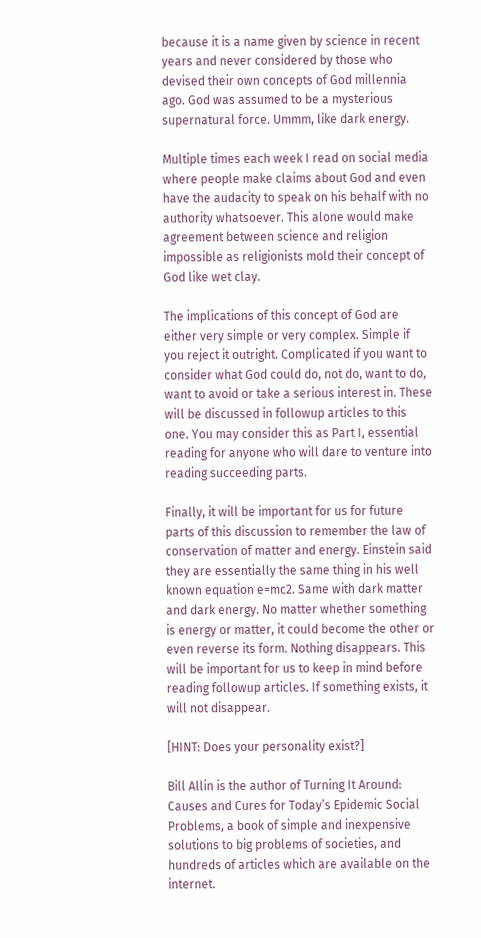because it is a name given by science in recent years and never considered by those who devised their own concepts of God millennia ago. God was assumed to be a mysterious supernatural force. Ummm, like dark energy.

Multiple times each week I read on social media where people make claims about God and even have the audacity to speak on his behalf with no authority whatsoever. This alone would make agreement between science and religion impossible as religionists mold their concept of God like wet clay.

The implications of this concept of God are either very simple or very complex. Simple if you reject it outright. Complicated if you want to consider what God could do, not do, want to do, want to avoid or take a serious interest in. These will be discussed in followup articles to this one. You may consider this as Part I, essential reading for anyone who will dare to venture into reading succeeding parts.

Finally, it will be important for us for future parts of this discussion to remember the law of conservation of matter and energy. Einstein said they are essentially the same thing in his well known equation e=mc2. Same with dark matter and dark energy. No matter whether something is energy or matter, it could become the other or even reverse its form. Nothing disappears. This will be important for us to keep in mind before reading followup articles. If something exists, it will not disappear.

[HINT: Does your personality exist?]

Bill Allin is the author of Turning It Around: Causes and Cures for Today’s Epidemic Social Problems, a book of simple and inexpensive solutions to big problems of societies, and hundreds of articles which are available on the internet.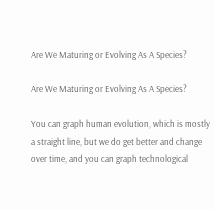Are We Maturing or Evolving As A Species?

Are We Maturing or Evolving As A Species?

You can graph human evolution, which is mostly a straight line, but we do get better and change over time, and you can graph technological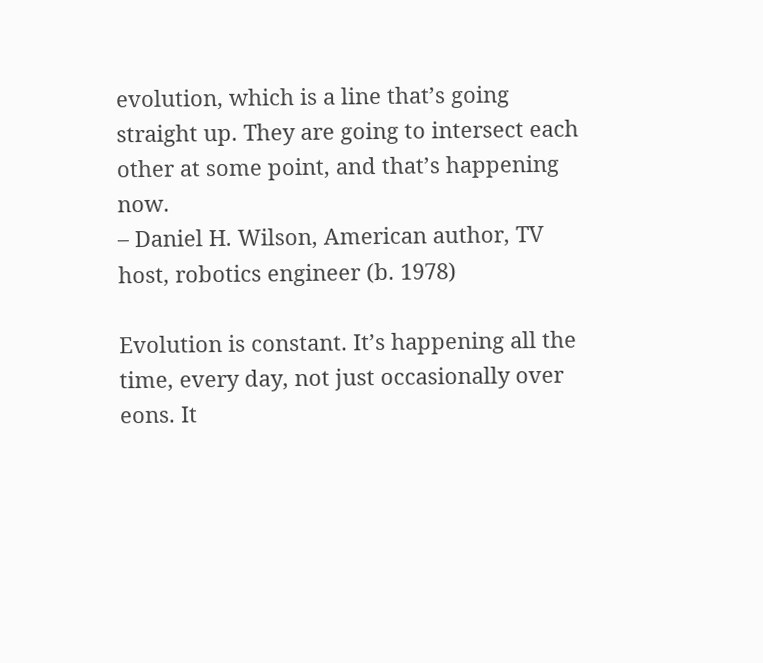evolution, which is a line that’s going straight up. They are going to intersect each other at some point, and that’s happening now.
– Daniel H. Wilson, American author, TV host, robotics engineer (b. 1978)

Evolution is constant. It’s happening all the time, every day, not just occasionally over eons. It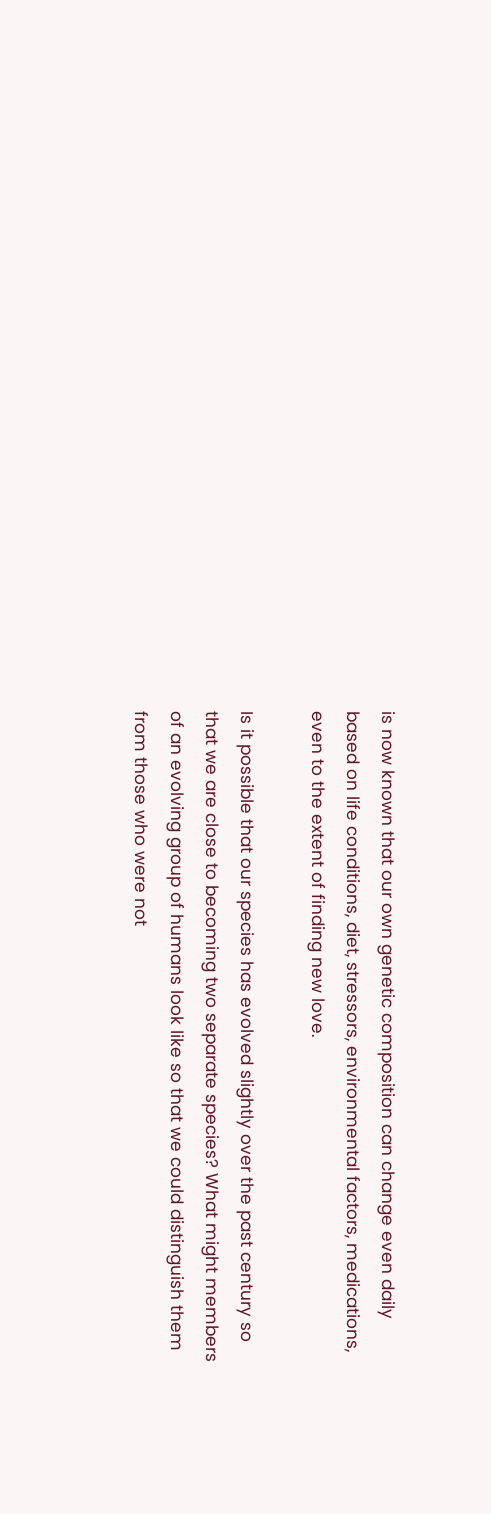is now known that our own genetic composition can change even daily based on life conditions, diet, stressors, environmental factors, medications, even to the extent of finding new love.

Is it possible that our species has evolved slightly over the past century so that we are close to becoming two separate species? What might members of an evolving group of humans look like so that we could distinguish them from those who were not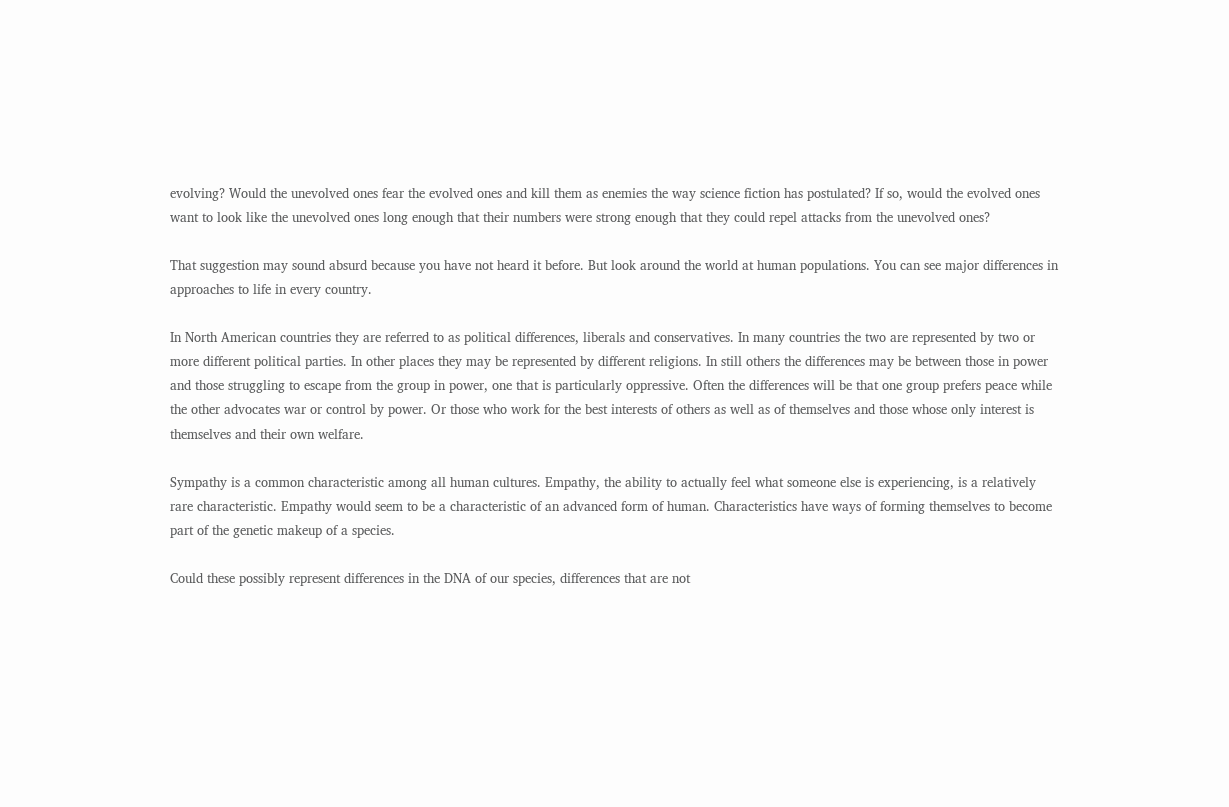evolving? Would the unevolved ones fear the evolved ones and kill them as enemies the way science fiction has postulated? If so, would the evolved ones want to look like the unevolved ones long enough that their numbers were strong enough that they could repel attacks from the unevolved ones?

That suggestion may sound absurd because you have not heard it before. But look around the world at human populations. You can see major differences in approaches to life in every country.

In North American countries they are referred to as political differences, liberals and conservatives. In many countries the two are represented by two or more different political parties. In other places they may be represented by different religions. In still others the differences may be between those in power and those struggling to escape from the group in power, one that is particularly oppressive. Often the differences will be that one group prefers peace while the other advocates war or control by power. Or those who work for the best interests of others as well as of themselves and those whose only interest is themselves and their own welfare.

Sympathy is a common characteristic among all human cultures. Empathy, the ability to actually feel what someone else is experiencing, is a relatively rare characteristic. Empathy would seem to be a characteristic of an advanced form of human. Characteristics have ways of forming themselves to become part of the genetic makeup of a species.

Could these possibly represent differences in the DNA of our species, differences that are not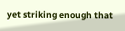yet striking enough that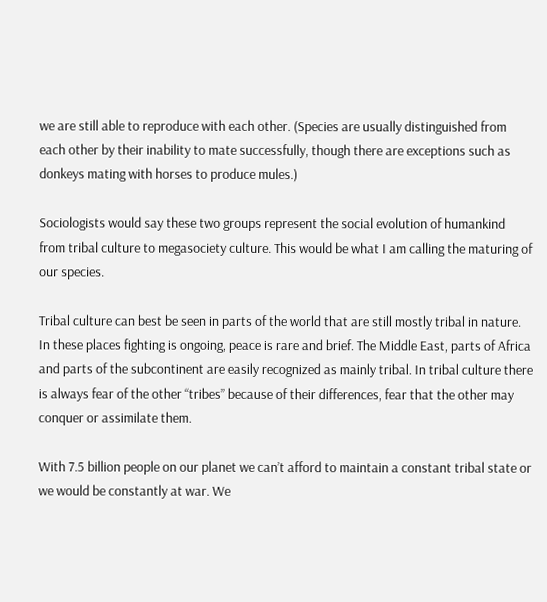we are still able to reproduce with each other. (Species are usually distinguished from each other by their inability to mate successfully, though there are exceptions such as donkeys mating with horses to produce mules.)

Sociologists would say these two groups represent the social evolution of humankind from tribal culture to megasociety culture. This would be what I am calling the maturing of our species.

Tribal culture can best be seen in parts of the world that are still mostly tribal in nature. In these places fighting is ongoing, peace is rare and brief. The Middle East, parts of Africa and parts of the subcontinent are easily recognized as mainly tribal. In tribal culture there is always fear of the other “tribes” because of their differences, fear that the other may conquer or assimilate them.

With 7.5 billion people on our planet we can’t afford to maintain a constant tribal state or we would be constantly at war. We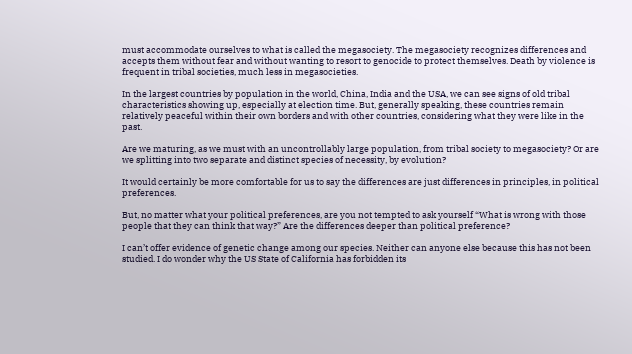must accommodate ourselves to what is called the megasociety. The megasociety recognizes differences and accepts them without fear and without wanting to resort to genocide to protect themselves. Death by violence is frequent in tribal societies, much less in megasocieties.

In the largest countries by population in the world, China, India and the USA, we can see signs of old tribal characteristics showing up, especially at election time. But, generally speaking, these countries remain relatively peaceful within their own borders and with other countries, considering what they were like in the past.

Are we maturing, as we must with an uncontrollably large population, from tribal society to megasociety? Or are we splitting into two separate and distinct species of necessity, by evolution?

It would certainly be more comfortable for us to say the differences are just differences in principles, in political preferences.

But, no matter what your political preferences, are you not tempted to ask yourself “What is wrong with those people that they can think that way?” Are the differences deeper than political preference?

I can’t offer evidence of genetic change among our species. Neither can anyone else because this has not been studied. I do wonder why the US State of California has forbidden its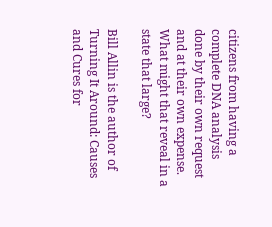citizens from having a complete DNA analysis done by their own request and at their own expense. What might that reveal in a state that large?

Bill Allin is the author of Turning It Around: Causes and Cures for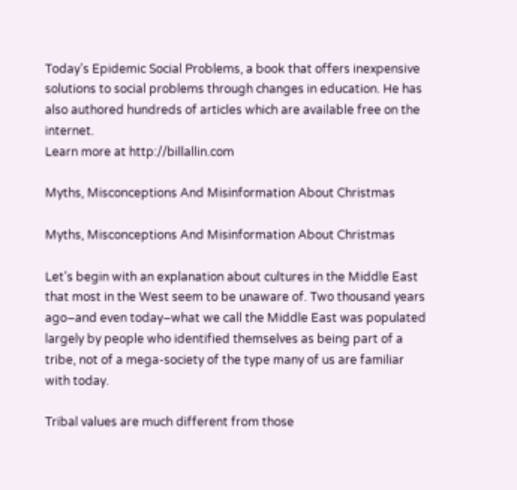Today’s Epidemic Social Problems, a book that offers inexpensive solutions to social problems through changes in education. He has also authored hundreds of articles which are available free on the internet.
Learn more at http://billallin.com

Myths, Misconceptions And Misinformation About Christmas

Myths, Misconceptions And Misinformation About Christmas

Let’s begin with an explanation about cultures in the Middle East that most in the West seem to be unaware of. Two thousand years ago–and even today–what we call the Middle East was populated largely by people who identified themselves as being part of a tribe, not of a mega-society of the type many of us are familiar with today.

Tribal values are much different from those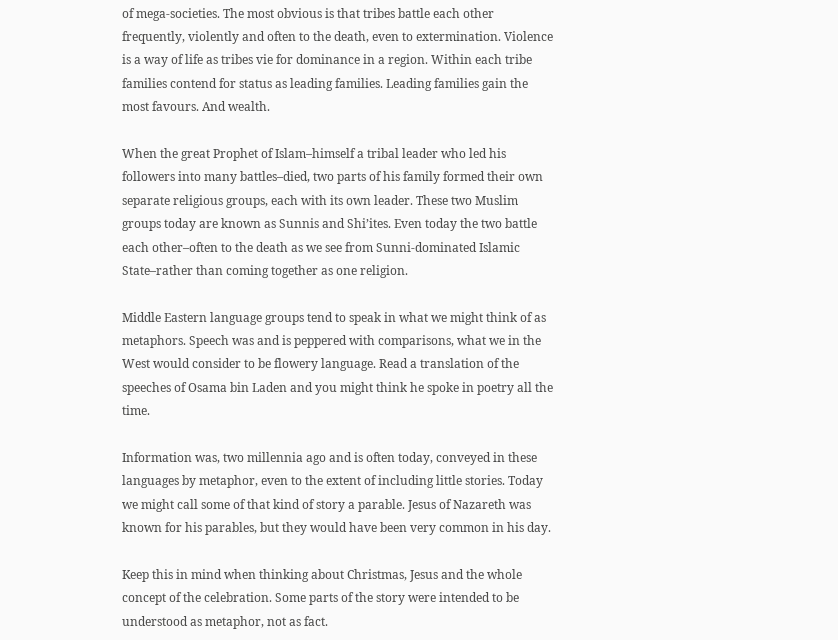of mega-societies. The most obvious is that tribes battle each other frequently, violently and often to the death, even to extermination. Violence is a way of life as tribes vie for dominance in a region. Within each tribe families contend for status as leading families. Leading families gain the most favours. And wealth.

When the great Prophet of Islam–himself a tribal leader who led his followers into many battles–died, two parts of his family formed their own separate religious groups, each with its own leader. These two Muslim groups today are known as Sunnis and Shi’ites. Even today the two battle each other–often to the death as we see from Sunni-dominated Islamic State–rather than coming together as one religion.

Middle Eastern language groups tend to speak in what we might think of as metaphors. Speech was and is peppered with comparisons, what we in the West would consider to be flowery language. Read a translation of the speeches of Osama bin Laden and you might think he spoke in poetry all the time.

Information was, two millennia ago and is often today, conveyed in these languages by metaphor, even to the extent of including little stories. Today we might call some of that kind of story a parable. Jesus of Nazareth was known for his parables, but they would have been very common in his day.

Keep this in mind when thinking about Christmas, Jesus and the whole concept of the celebration. Some parts of the story were intended to be understood as metaphor, not as fact.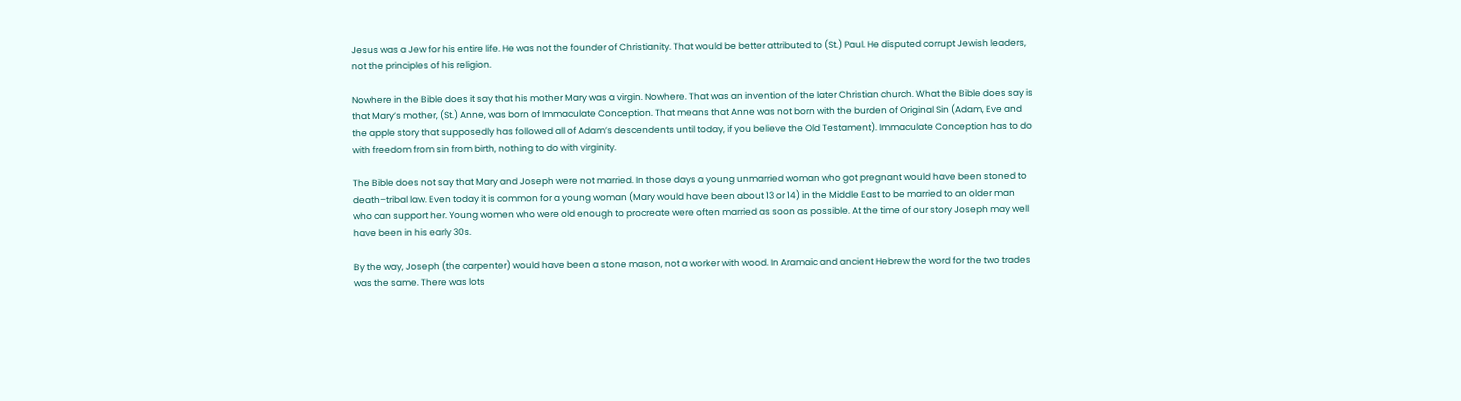Jesus was a Jew for his entire life. He was not the founder of Christianity. That would be better attributed to (St.) Paul. He disputed corrupt Jewish leaders, not the principles of his religion.

Nowhere in the Bible does it say that his mother Mary was a virgin. Nowhere. That was an invention of the later Christian church. What the Bible does say is that Mary’s mother, (St.) Anne, was born of Immaculate Conception. That means that Anne was not born with the burden of Original Sin (Adam, Eve and the apple story that supposedly has followed all of Adam’s descendents until today, if you believe the Old Testament). Immaculate Conception has to do with freedom from sin from birth, nothing to do with virginity.

The Bible does not say that Mary and Joseph were not married. In those days a young unmarried woman who got pregnant would have been stoned to death–tribal law. Even today it is common for a young woman (Mary would have been about 13 or 14) in the Middle East to be married to an older man who can support her. Young women who were old enough to procreate were often married as soon as possible. At the time of our story Joseph may well have been in his early 30s.

By the way, Joseph (the carpenter) would have been a stone mason, not a worker with wood. In Aramaic and ancient Hebrew the word for the two trades was the same. There was lots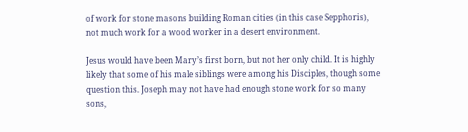of work for stone masons building Roman cities (in this case Sepphoris), not much work for a wood worker in a desert environment.

Jesus would have been Mary’s first born, but not her only child. It is highly likely that some of his male siblings were among his Disciples, though some question this. Joseph may not have had enough stone work for so many sons,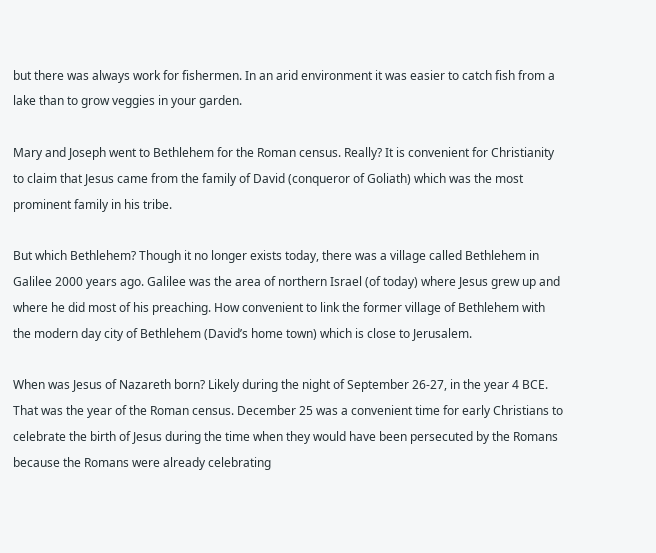but there was always work for fishermen. In an arid environment it was easier to catch fish from a lake than to grow veggies in your garden.

Mary and Joseph went to Bethlehem for the Roman census. Really? It is convenient for Christianity to claim that Jesus came from the family of David (conqueror of Goliath) which was the most prominent family in his tribe.

But which Bethlehem? Though it no longer exists today, there was a village called Bethlehem in Galilee 2000 years ago. Galilee was the area of northern Israel (of today) where Jesus grew up and where he did most of his preaching. How convenient to link the former village of Bethlehem with the modern day city of Bethlehem (David’s home town) which is close to Jerusalem.

When was Jesus of Nazareth born? Likely during the night of September 26-27, in the year 4 BCE. That was the year of the Roman census. December 25 was a convenient time for early Christians to celebrate the birth of Jesus during the time when they would have been persecuted by the Romans because the Romans were already celebrating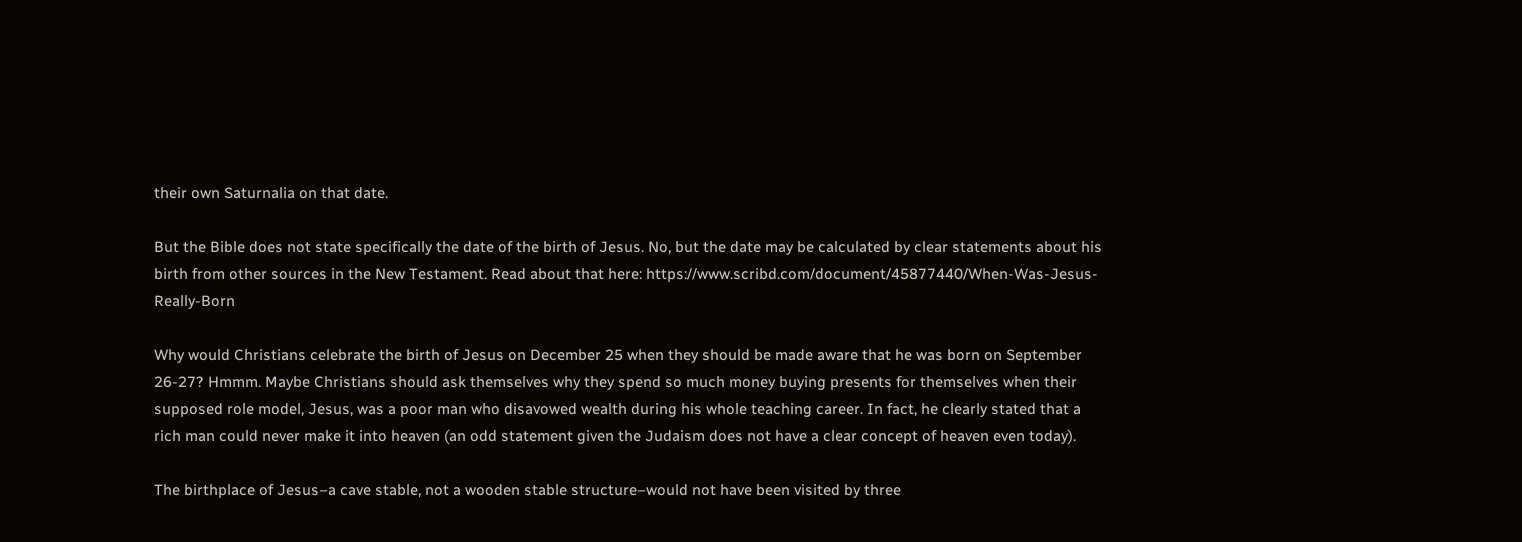their own Saturnalia on that date.

But the Bible does not state specifically the date of the birth of Jesus. No, but the date may be calculated by clear statements about his birth from other sources in the New Testament. Read about that here: https://www.scribd.com/document/45877440/When-Was-Jesus-Really-Born

Why would Christians celebrate the birth of Jesus on December 25 when they should be made aware that he was born on September 26-27? Hmmm. Maybe Christians should ask themselves why they spend so much money buying presents for themselves when their supposed role model, Jesus, was a poor man who disavowed wealth during his whole teaching career. In fact, he clearly stated that a rich man could never make it into heaven (an odd statement given the Judaism does not have a clear concept of heaven even today).

The birthplace of Jesus–a cave stable, not a wooden stable structure–would not have been visited by three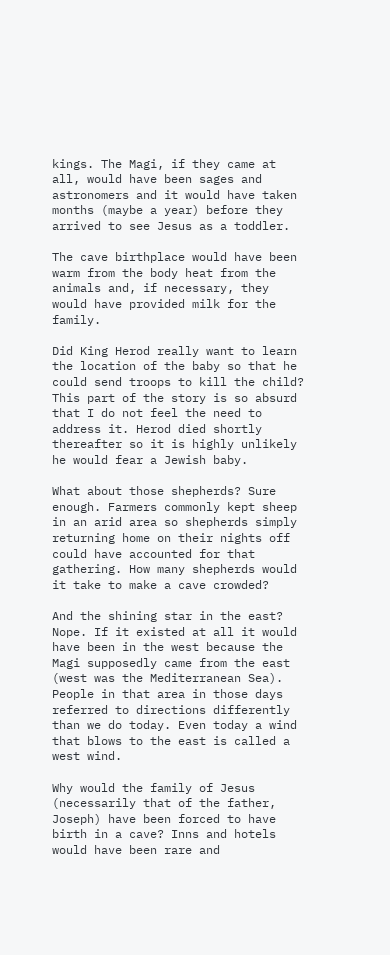kings. The Magi, if they came at all, would have been sages and astronomers and it would have taken months (maybe a year) before they arrived to see Jesus as a toddler.

The cave birthplace would have been warm from the body heat from the animals and, if necessary, they would have provided milk for the family.

Did King Herod really want to learn the location of the baby so that he could send troops to kill the child? This part of the story is so absurd that I do not feel the need to address it. Herod died shortly thereafter so it is highly unlikely he would fear a Jewish baby.

What about those shepherds? Sure enough. Farmers commonly kept sheep in an arid area so shepherds simply returning home on their nights off could have accounted for that gathering. How many shepherds would it take to make a cave crowded?

And the shining star in the east? Nope. If it existed at all it would have been in the west because the Magi supposedly came from the east (west was the Mediterranean Sea). People in that area in those days referred to directions differently than we do today. Even today a wind that blows to the east is called a west wind.

Why would the family of Jesus (necessarily that of the father, Joseph) have been forced to have birth in a cave? Inns and hotels would have been rare and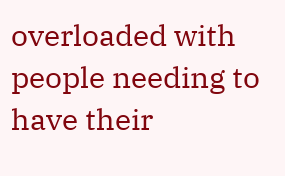overloaded with people needing to have their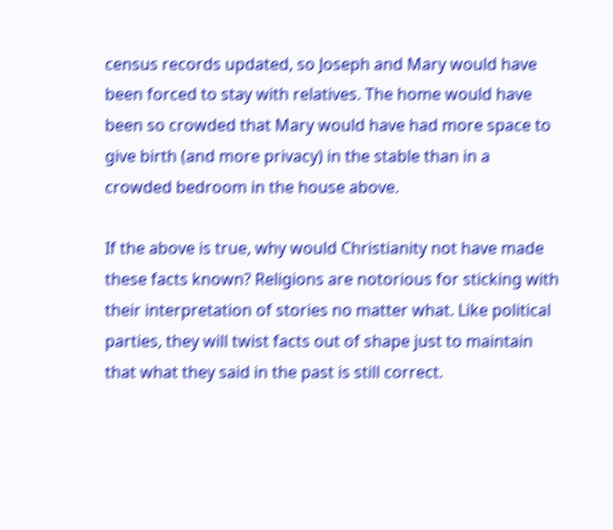census records updated, so Joseph and Mary would have been forced to stay with relatives. The home would have been so crowded that Mary would have had more space to give birth (and more privacy) in the stable than in a crowded bedroom in the house above.

If the above is true, why would Christianity not have made these facts known? Religions are notorious for sticking with their interpretation of stories no matter what. Like political parties, they will twist facts out of shape just to maintain that what they said in the past is still correct.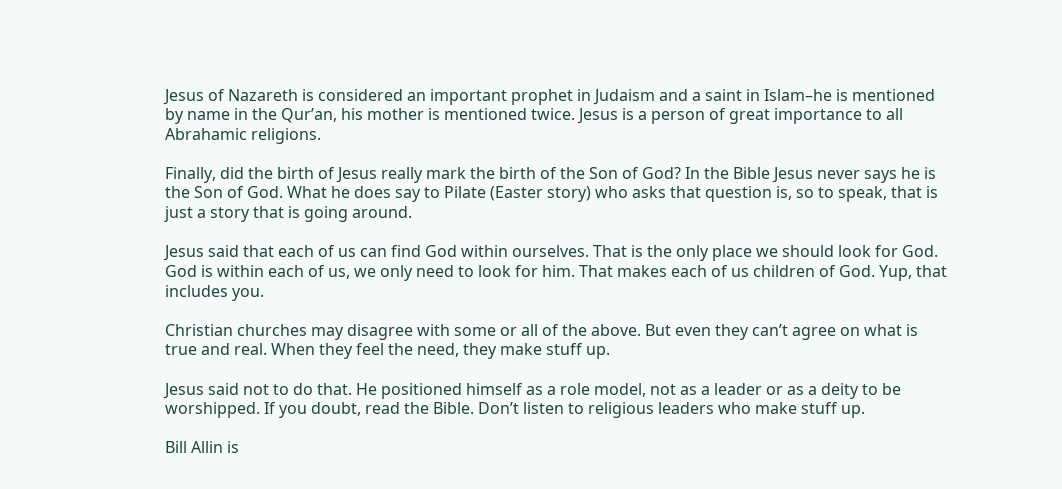Jesus of Nazareth is considered an important prophet in Judaism and a saint in Islam–he is mentioned by name in the Qur’an, his mother is mentioned twice. Jesus is a person of great importance to all Abrahamic religions.

Finally, did the birth of Jesus really mark the birth of the Son of God? In the Bible Jesus never says he is the Son of God. What he does say to Pilate (Easter story) who asks that question is, so to speak, that is just a story that is going around.

Jesus said that each of us can find God within ourselves. That is the only place we should look for God. God is within each of us, we only need to look for him. That makes each of us children of God. Yup, that includes you.

Christian churches may disagree with some or all of the above. But even they can’t agree on what is true and real. When they feel the need, they make stuff up.

Jesus said not to do that. He positioned himself as a role model, not as a leader or as a deity to be worshipped. If you doubt, read the Bible. Don’t listen to religious leaders who make stuff up.

Bill Allin is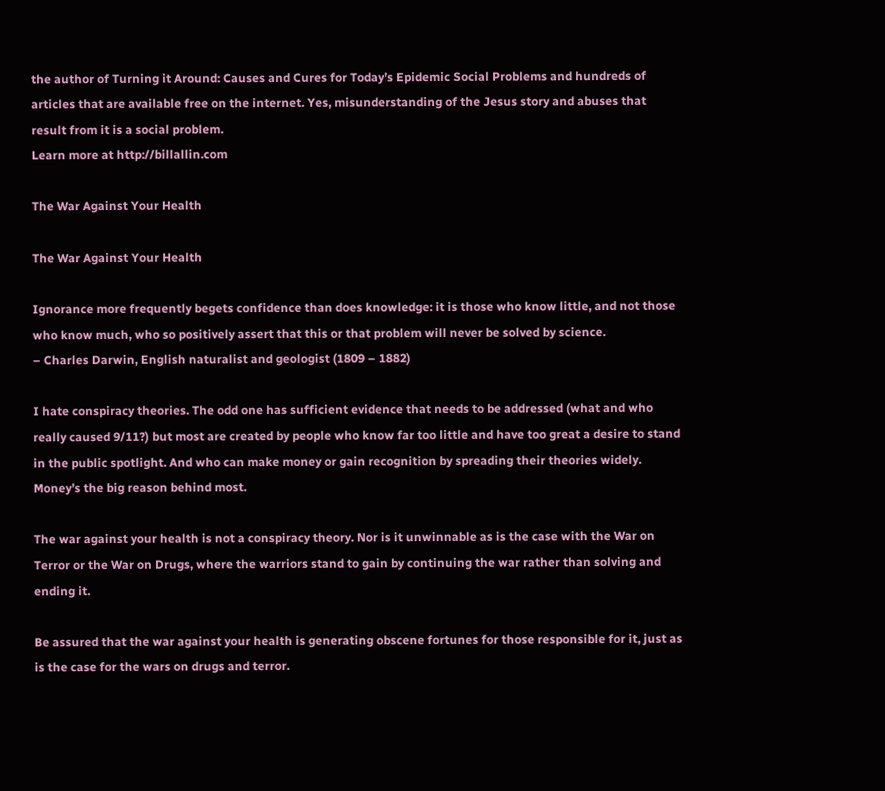the author of Turning it Around: Causes and Cures for Today’s Epidemic Social Problems and hundreds of articles that are available free on the internet. Yes, misunderstanding of the Jesus story and abuses that result from it is a social problem.
Learn more at http://billallin.com

The War Against Your Health

The War Against Your Health

Ignorance more frequently begets confidence than does knowledge: it is those who know little, and not those who know much, who so positively assert that this or that problem will never be solved by science.
– Charles Darwin, English naturalist and geologist (1809 – 1882)

I hate conspiracy theories. The odd one has sufficient evidence that needs to be addressed (what and who really caused 9/11?) but most are created by people who know far too little and have too great a desire to stand in the public spotlight. And who can make money or gain recognition by spreading their theories widely. Money’s the big reason behind most.

The war against your health is not a conspiracy theory. Nor is it unwinnable as is the case with the War on Terror or the War on Drugs, where the warriors stand to gain by continuing the war rather than solving and ending it.

Be assured that the war against your health is generating obscene fortunes for those responsible for it, just as is the case for the wars on drugs and terror.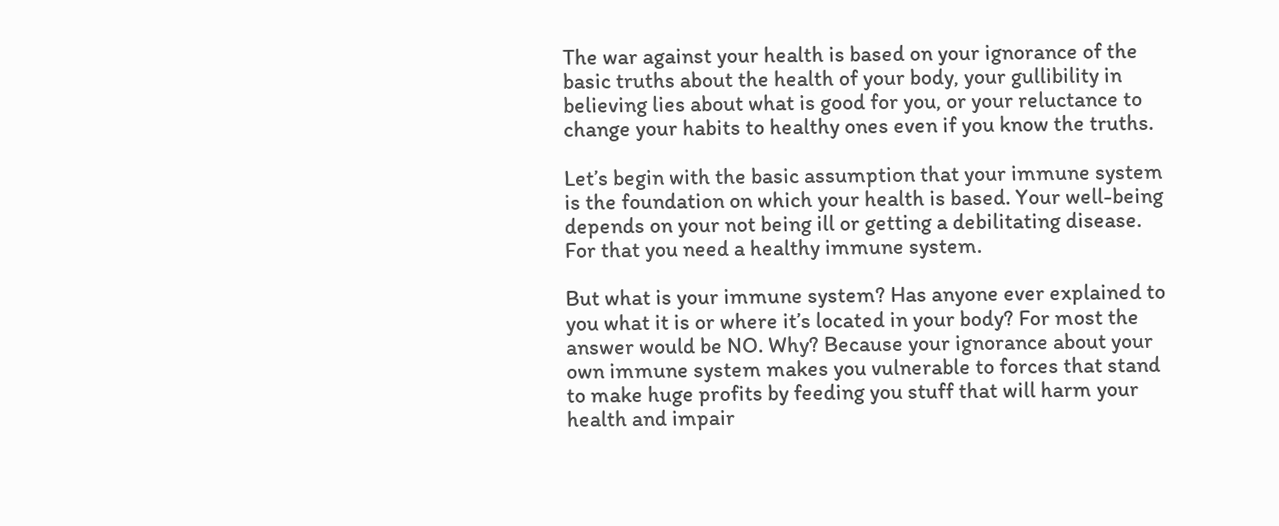The war against your health is based on your ignorance of the basic truths about the health of your body, your gullibility in believing lies about what is good for you, or your reluctance to change your habits to healthy ones even if you know the truths.

Let’s begin with the basic assumption that your immune system is the foundation on which your health is based. Your well-being depends on your not being ill or getting a debilitating disease. For that you need a healthy immune system.

But what is your immune system? Has anyone ever explained to you what it is or where it’s located in your body? For most the answer would be NO. Why? Because your ignorance about your own immune system makes you vulnerable to forces that stand to make huge profits by feeding you stuff that will harm your health and impair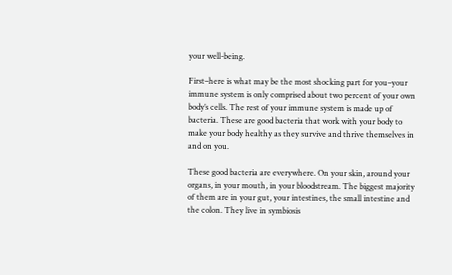your well-being.

First–here is what may be the most shocking part for you–your immune system is only comprised about two percent of your own body’s cells. The rest of your immune system is made up of bacteria. These are good bacteria that work with your body to make your body healthy as they survive and thrive themselves in and on you.

These good bacteria are everywhere. On your skin, around your organs, in your mouth, in your bloodstream. The biggest majority of them are in your gut, your intestines, the small intestine and the colon. They live in symbiosis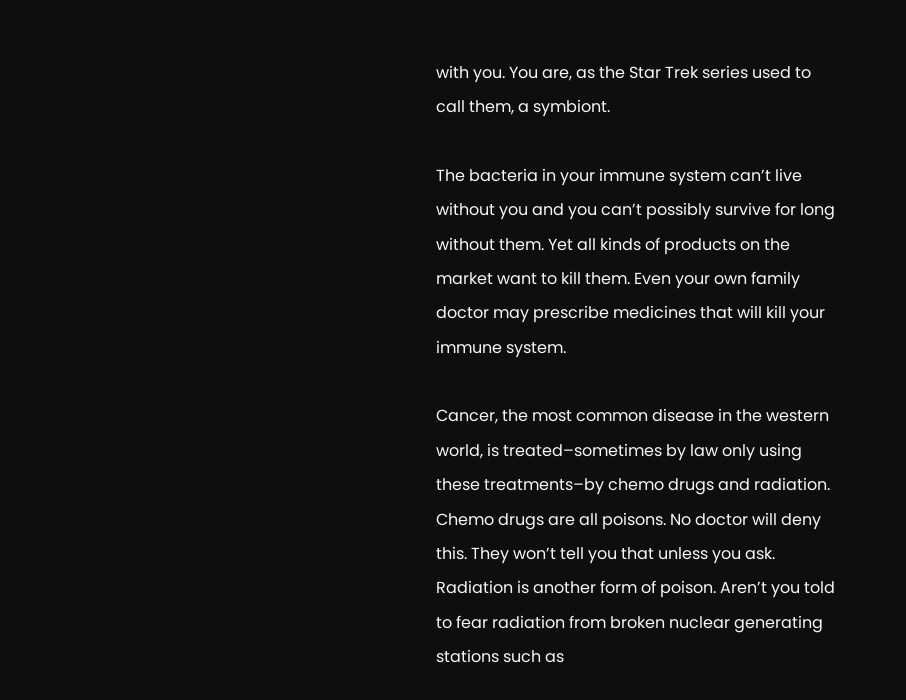with you. You are, as the Star Trek series used to call them, a symbiont.

The bacteria in your immune system can’t live without you and you can’t possibly survive for long without them. Yet all kinds of products on the market want to kill them. Even your own family doctor may prescribe medicines that will kill your immune system.

Cancer, the most common disease in the western world, is treated–sometimes by law only using these treatments–by chemo drugs and radiation. Chemo drugs are all poisons. No doctor will deny this. They won’t tell you that unless you ask. Radiation is another form of poison. Aren’t you told to fear radiation from broken nuclear generating stations such as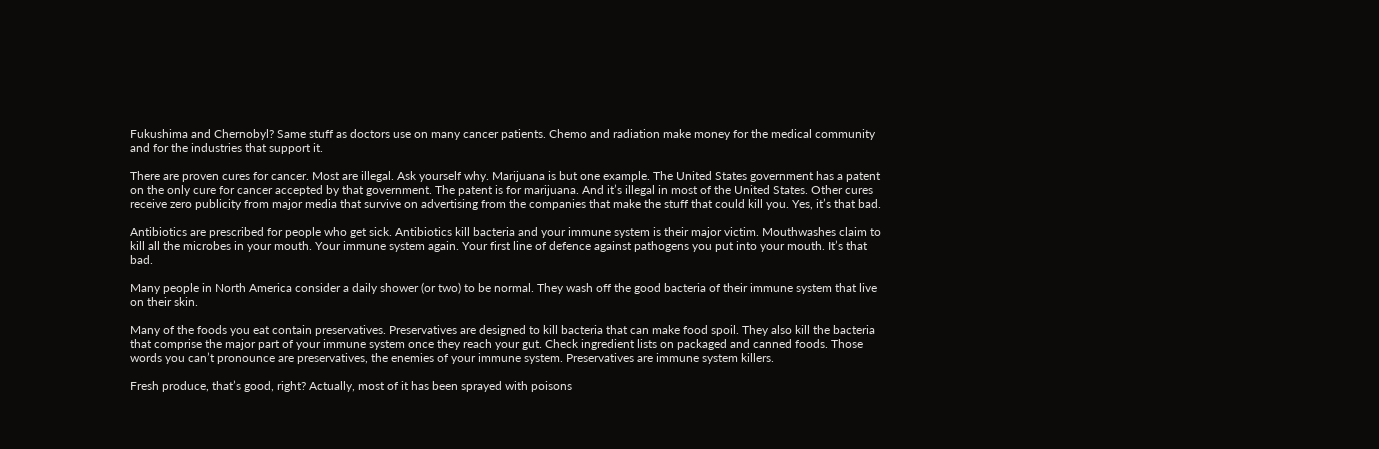Fukushima and Chernobyl? Same stuff as doctors use on many cancer patients. Chemo and radiation make money for the medical community and for the industries that support it.

There are proven cures for cancer. Most are illegal. Ask yourself why. Marijuana is but one example. The United States government has a patent on the only cure for cancer accepted by that government. The patent is for marijuana. And it’s illegal in most of the United States. Other cures receive zero publicity from major media that survive on advertising from the companies that make the stuff that could kill you. Yes, it’s that bad.

Antibiotics are prescribed for people who get sick. Antibiotics kill bacteria and your immune system is their major victim. Mouthwashes claim to kill all the microbes in your mouth. Your immune system again. Your first line of defence against pathogens you put into your mouth. It’s that bad.

Many people in North America consider a daily shower (or two) to be normal. They wash off the good bacteria of their immune system that live on their skin.

Many of the foods you eat contain preservatives. Preservatives are designed to kill bacteria that can make food spoil. They also kill the bacteria that comprise the major part of your immune system once they reach your gut. Check ingredient lists on packaged and canned foods. Those words you can’t pronounce are preservatives, the enemies of your immune system. Preservatives are immune system killers.

Fresh produce, that’s good, right? Actually, most of it has been sprayed with poisons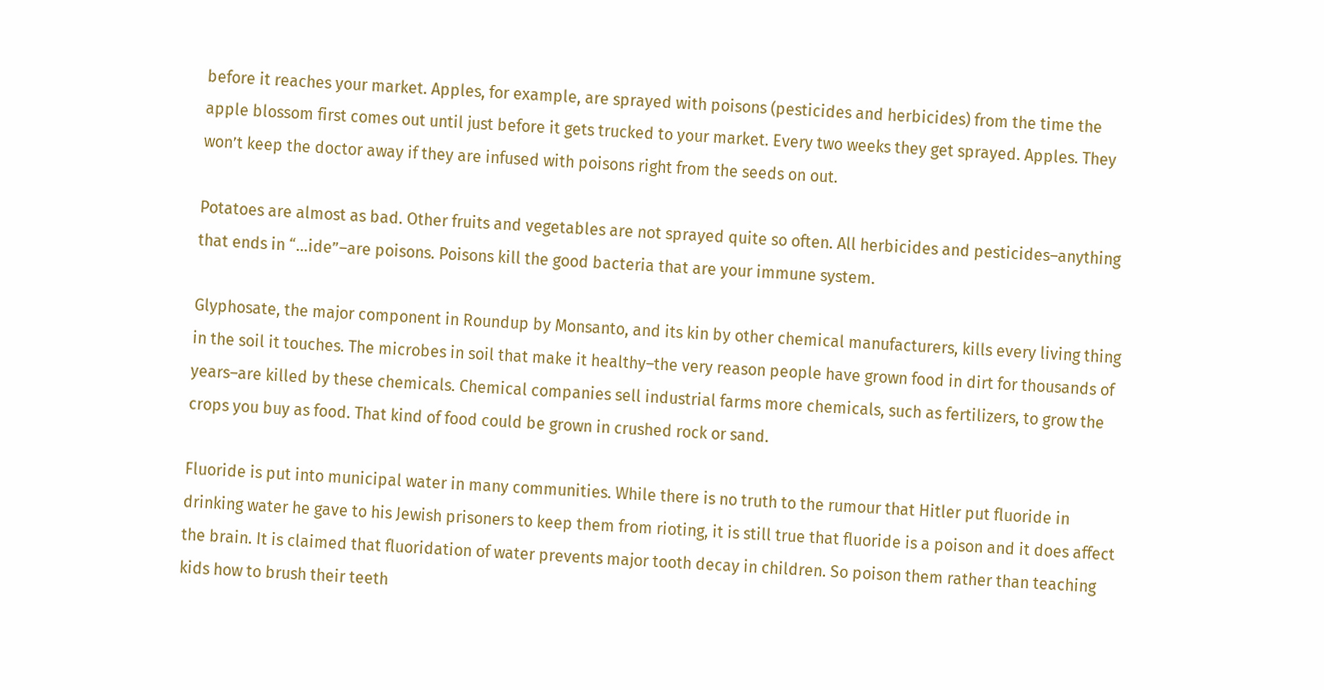before it reaches your market. Apples, for example, are sprayed with poisons (pesticides and herbicides) from the time the apple blossom first comes out until just before it gets trucked to your market. Every two weeks they get sprayed. Apples. They won’t keep the doctor away if they are infused with poisons right from the seeds on out.

Potatoes are almost as bad. Other fruits and vegetables are not sprayed quite so often. All herbicides and pesticides–anything that ends in “…ide”–are poisons. Poisons kill the good bacteria that are your immune system.

Glyphosate, the major component in Roundup by Monsanto, and its kin by other chemical manufacturers, kills every living thing in the soil it touches. The microbes in soil that make it healthy–the very reason people have grown food in dirt for thousands of years–are killed by these chemicals. Chemical companies sell industrial farms more chemicals, such as fertilizers, to grow the crops you buy as food. That kind of food could be grown in crushed rock or sand.

Fluoride is put into municipal water in many communities. While there is no truth to the rumour that Hitler put fluoride in drinking water he gave to his Jewish prisoners to keep them from rioting, it is still true that fluoride is a poison and it does affect the brain. It is claimed that fluoridation of water prevents major tooth decay in children. So poison them rather than teaching kids how to brush their teeth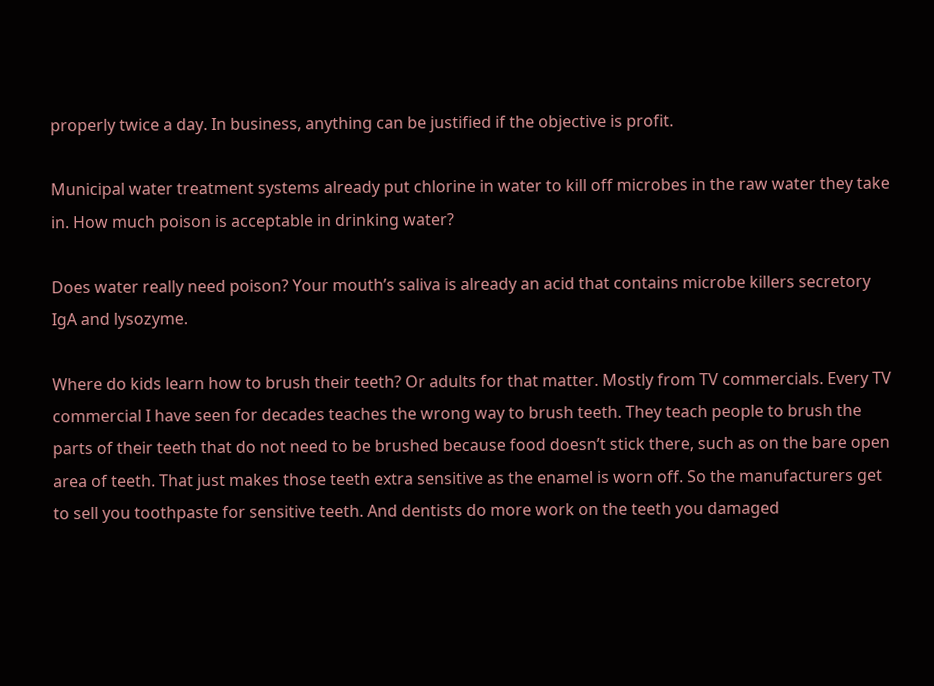properly twice a day. In business, anything can be justified if the objective is profit.

Municipal water treatment systems already put chlorine in water to kill off microbes in the raw water they take in. How much poison is acceptable in drinking water?

Does water really need poison? Your mouth’s saliva is already an acid that contains microbe killers secretory IgA and lysozyme.

Where do kids learn how to brush their teeth? Or adults for that matter. Mostly from TV commercials. Every TV commercial I have seen for decades teaches the wrong way to brush teeth. They teach people to brush the parts of their teeth that do not need to be brushed because food doesn’t stick there, such as on the bare open area of teeth. That just makes those teeth extra sensitive as the enamel is worn off. So the manufacturers get to sell you toothpaste for sensitive teeth. And dentists do more work on the teeth you damaged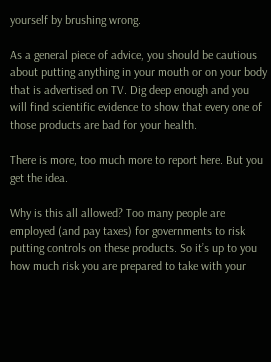yourself by brushing wrong.

As a general piece of advice, you should be cautious about putting anything in your mouth or on your body that is advertised on TV. Dig deep enough and you will find scientific evidence to show that every one of those products are bad for your health.

There is more, too much more to report here. But you get the idea.

Why is this all allowed? Too many people are employed (and pay taxes) for governments to risk putting controls on these products. So it’s up to you how much risk you are prepared to take with your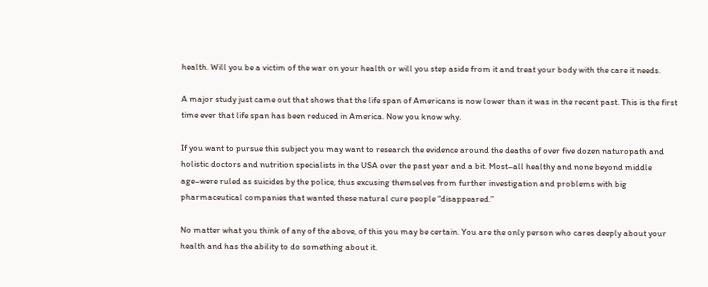health. Will you be a victim of the war on your health or will you step aside from it and treat your body with the care it needs.

A major study just came out that shows that the life span of Americans is now lower than it was in the recent past. This is the first time ever that life span has been reduced in America. Now you know why.

If you want to pursue this subject you may want to research the evidence around the deaths of over five dozen naturopath and holistic doctors and nutrition specialists in the USA over the past year and a bit. Most–all healthy and none beyond middle age–were ruled as suicides by the police, thus excusing themselves from further investigation and problems with big pharmaceutical companies that wanted these natural cure people “disappeared.”

No matter what you think of any of the above, of this you may be certain. You are the only person who cares deeply about your health and has the ability to do something about it.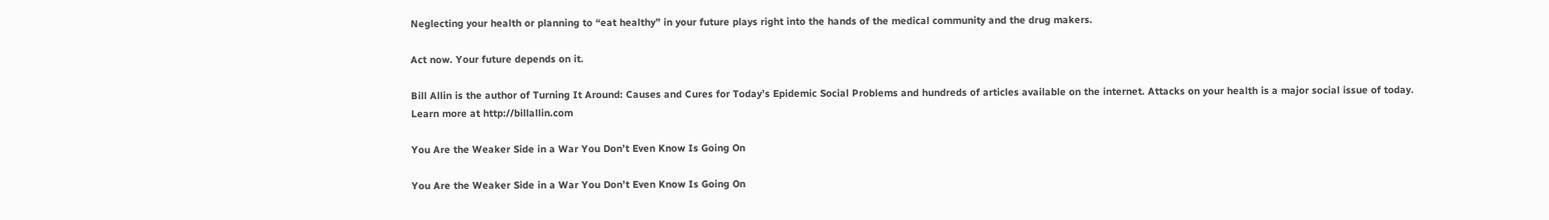Neglecting your health or planning to “eat healthy” in your future plays right into the hands of the medical community and the drug makers.

Act now. Your future depends on it.

Bill Allin is the author of Turning It Around: Causes and Cures for Today’s Epidemic Social Problems and hundreds of articles available on the internet. Attacks on your health is a major social issue of today.
Learn more at http://billallin.com

You Are the Weaker Side in a War You Don’t Even Know Is Going On

You Are the Weaker Side in a War You Don’t Even Know Is Going On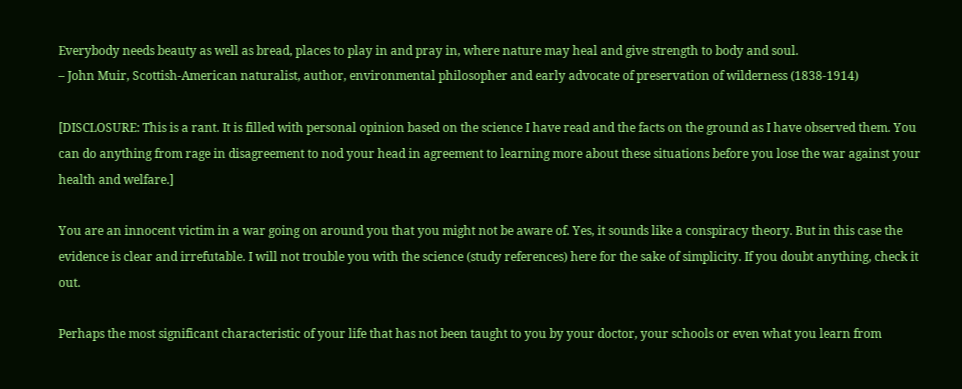Everybody needs beauty as well as bread, places to play in and pray in, where nature may heal and give strength to body and soul.
– John Muir, Scottish-American naturalist, author, environmental philosopher and early advocate of preservation of wilderness (1838-1914)

[DISCLOSURE: This is a rant. It is filled with personal opinion based on the science I have read and the facts on the ground as I have observed them. You can do anything from rage in disagreement to nod your head in agreement to learning more about these situations before you lose the war against your health and welfare.]

You are an innocent victim in a war going on around you that you might not be aware of. Yes, it sounds like a conspiracy theory. But in this case the evidence is clear and irrefutable. I will not trouble you with the science (study references) here for the sake of simplicity. If you doubt anything, check it out.

Perhaps the most significant characteristic of your life that has not been taught to you by your doctor, your schools or even what you learn from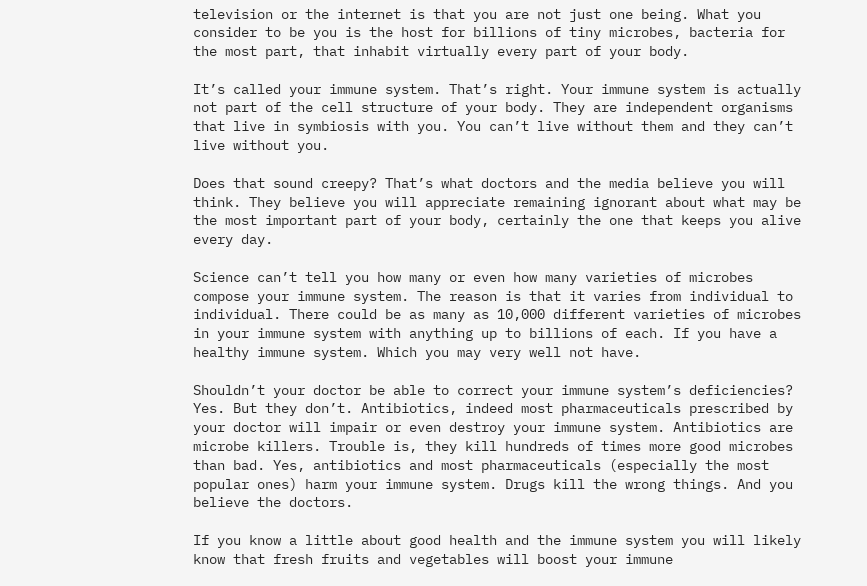television or the internet is that you are not just one being. What you consider to be you is the host for billions of tiny microbes, bacteria for the most part, that inhabit virtually every part of your body.

It’s called your immune system. That’s right. Your immune system is actually not part of the cell structure of your body. They are independent organisms that live in symbiosis with you. You can’t live without them and they can’t live without you.

Does that sound creepy? That’s what doctors and the media believe you will think. They believe you will appreciate remaining ignorant about what may be the most important part of your body, certainly the one that keeps you alive every day.

Science can’t tell you how many or even how many varieties of microbes compose your immune system. The reason is that it varies from individual to individual. There could be as many as 10,000 different varieties of microbes in your immune system with anything up to billions of each. If you have a healthy immune system. Which you may very well not have.

Shouldn’t your doctor be able to correct your immune system’s deficiencies? Yes. But they don’t. Antibiotics, indeed most pharmaceuticals prescribed by your doctor will impair or even destroy your immune system. Antibiotics are microbe killers. Trouble is, they kill hundreds of times more good microbes than bad. Yes, antibiotics and most pharmaceuticals (especially the most popular ones) harm your immune system. Drugs kill the wrong things. And you believe the doctors.

If you know a little about good health and the immune system you will likely know that fresh fruits and vegetables will boost your immune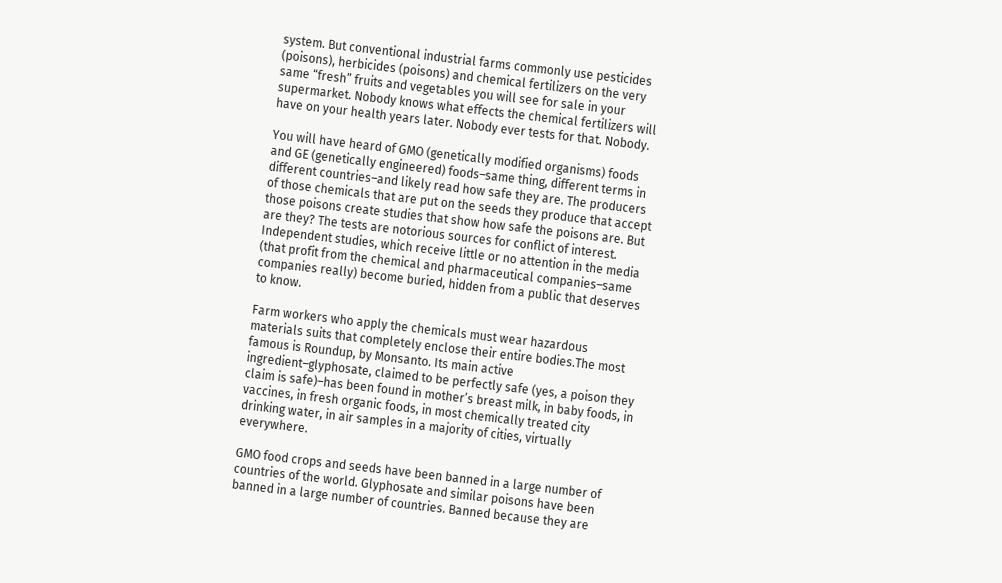system. But conventional industrial farms commonly use pesticides (poisons), herbicides (poisons) and chemical fertilizers on the very same “fresh” fruits and vegetables you will see for sale in your supermarket. Nobody knows what effects the chemical fertilizers will have on your health years later. Nobody ever tests for that. Nobody.

You will have heard of GMO (genetically modified organisms) foods and GE (genetically engineered) foods–same thing, different terms in different countries–and likely read how safe they are. The producers of those chemicals that are put on the seeds they produce that accept those poisons create studies that show how safe the poisons are. But are they? The tests are notorious sources for conflict of interest. Independent studies, which receive little or no attention in the media (that profit from the chemical and pharmaceutical companies–same companies really) become buried, hidden from a public that deserves to know.

Farm workers who apply the chemicals must wear hazardous materials suits that completely enclose their entire bodies.The most famous is Roundup, by Monsanto. Its main active ingredient–glyphosate, claimed to be perfectly safe (yes, a poison they claim is safe)–has been found in mother’s breast milk, in baby foods, in vaccines, in fresh organic foods, in most chemically treated city drinking water, in air samples in a majority of cities, virtually everywhere.

GMO food crops and seeds have been banned in a large number of countries of the world. Glyphosate and similar poisons have been banned in a large number of countries. Banned because they are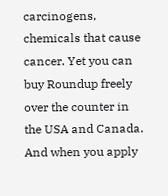carcinogens, chemicals that cause cancer. Yet you can buy Roundup freely over the counter in the USA and Canada. And when you apply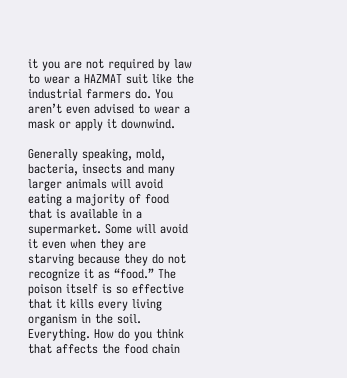it you are not required by law to wear a HAZMAT suit like the industrial farmers do. You aren’t even advised to wear a mask or apply it downwind.

Generally speaking, mold, bacteria, insects and many larger animals will avoid eating a majority of food that is available in a supermarket. Some will avoid it even when they are starving because they do not recognize it as “food.” The poison itself is so effective that it kills every living organism in the soil. Everything. How do you think that affects the food chain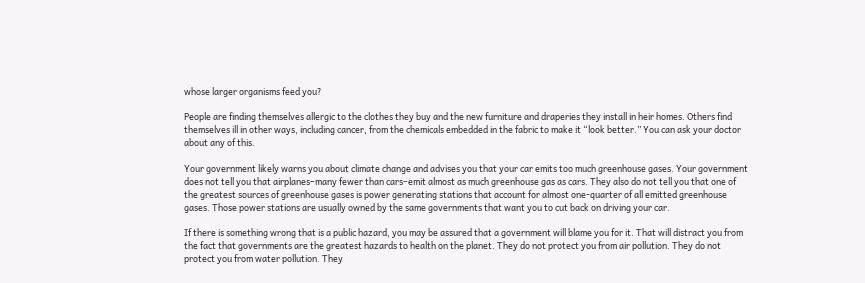whose larger organisms feed you?

People are finding themselves allergic to the clothes they buy and the new furniture and draperies they install in heir homes. Others find themselves ill in other ways, including cancer, from the chemicals embedded in the fabric to make it “look better.” You can ask your doctor about any of this.

Your government likely warns you about climate change and advises you that your car emits too much greenhouse gases. Your government does not tell you that airplanes–many fewer than cars–emit almost as much greenhouse gas as cars. They also do not tell you that one of the greatest sources of greenhouse gases is power generating stations that account for almost one-quarter of all emitted greenhouse gases. Those power stations are usually owned by the same governments that want you to cut back on driving your car.

If there is something wrong that is a public hazard, you may be assured that a government will blame you for it. That will distract you from the fact that governments are the greatest hazards to health on the planet. They do not protect you from air pollution. They do not protect you from water pollution. They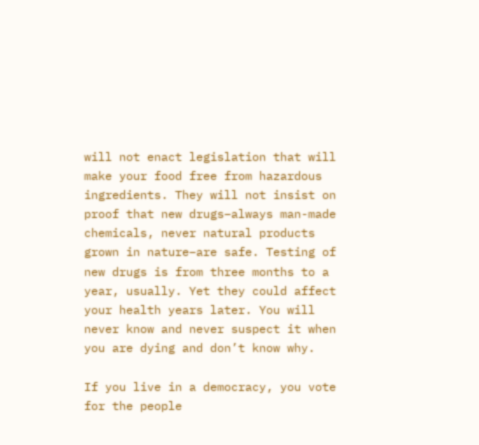will not enact legislation that will make your food free from hazardous ingredients. They will not insist on proof that new drugs–always man-made chemicals, never natural products grown in nature–are safe. Testing of new drugs is from three months to a year, usually. Yet they could affect your health years later. You will never know and never suspect it when you are dying and don’t know why.

If you live in a democracy, you vote for the people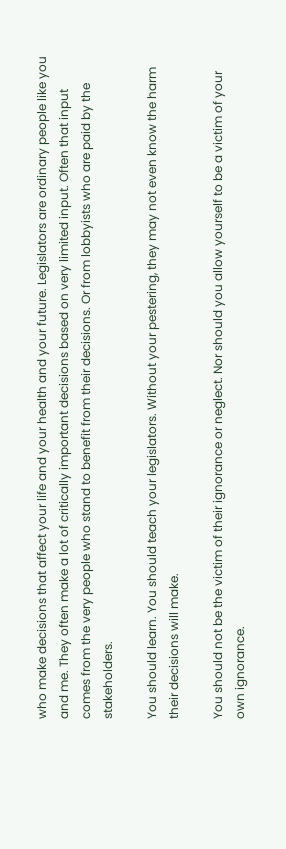who make decisions that affect your life and your health and your future. Legislators are ordinary people like you and me. They often make a lot of critically important decisions based on very limited input. Often that input comes from the very people who stand to benefit from their decisions. Or from lobbyists who are paid by the stakeholders.

You should learn. You should teach your legislators. Without your pestering, they may not even know the harm their decisions will make.

You should not be the victim of their ignorance or neglect. Nor should you allow yourself to be a victim of your own ignorance.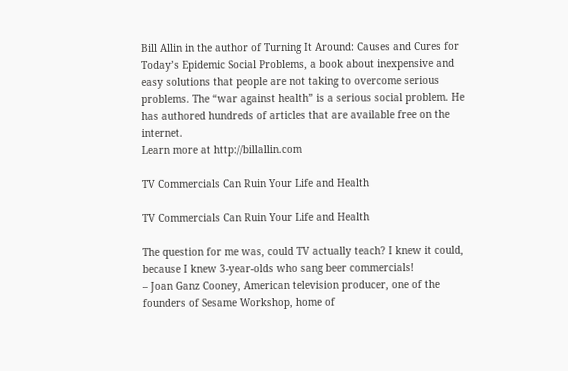Bill Allin in the author of Turning It Around: Causes and Cures for Today’s Epidemic Social Problems, a book about inexpensive and easy solutions that people are not taking to overcome serious problems. The “war against health” is a serious social problem. He has authored hundreds of articles that are available free on the internet.
Learn more at http://billallin.com

TV Commercials Can Ruin Your Life and Health

TV Commercials Can Ruin Your Life and Health

The question for me was, could TV actually teach? I knew it could, because I knew 3-year-olds who sang beer commercials!
– Joan Ganz Cooney, American television producer, one of the founders of Sesame Workshop, home of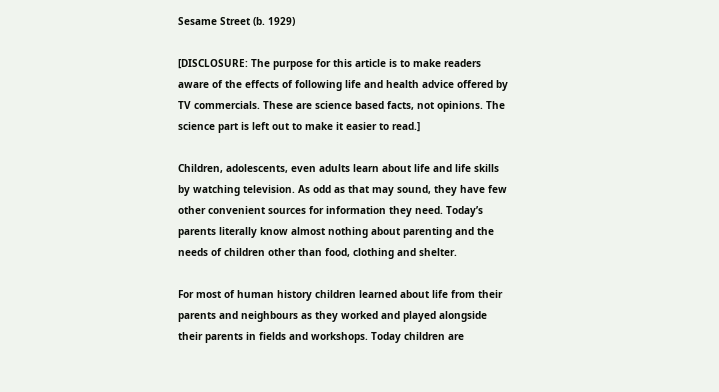Sesame Street (b. 1929)

[DISCLOSURE: The purpose for this article is to make readers aware of the effects of following life and health advice offered by TV commercials. These are science based facts, not opinions. The science part is left out to make it easier to read.]

Children, adolescents, even adults learn about life and life skills by watching television. As odd as that may sound, they have few other convenient sources for information they need. Today’s parents literally know almost nothing about parenting and the needs of children other than food, clothing and shelter.

For most of human history children learned about life from their parents and neighbours as they worked and played alongside their parents in fields and workshops. Today children are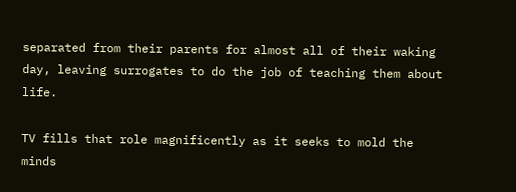separated from their parents for almost all of their waking day, leaving surrogates to do the job of teaching them about life.

TV fills that role magnificently as it seeks to mold the minds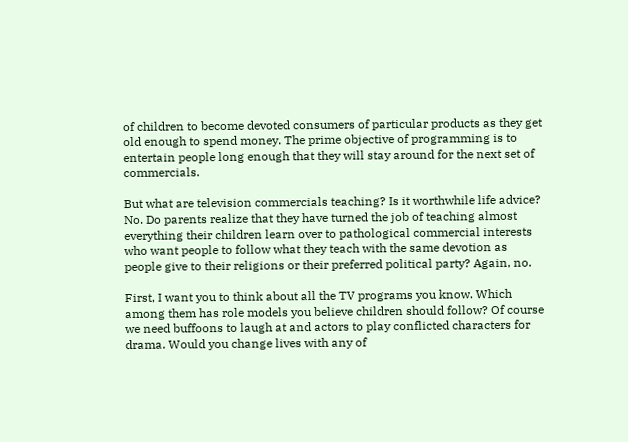of children to become devoted consumers of particular products as they get old enough to spend money. The prime objective of programming is to entertain people long enough that they will stay around for the next set of commercials.

But what are television commercials teaching? Is it worthwhile life advice? No. Do parents realize that they have turned the job of teaching almost everything their children learn over to pathological commercial interests who want people to follow what they teach with the same devotion as people give to their religions or their preferred political party? Again, no.

First, I want you to think about all the TV programs you know. Which among them has role models you believe children should follow? Of course we need buffoons to laugh at and actors to play conflicted characters for drama. Would you change lives with any of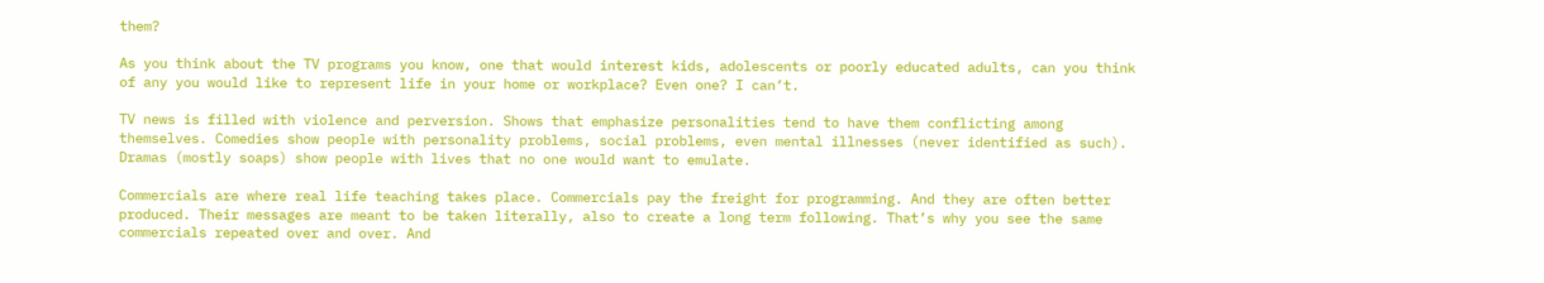them?

As you think about the TV programs you know, one that would interest kids, adolescents or poorly educated adults, can you think of any you would like to represent life in your home or workplace? Even one? I can’t.

TV news is filled with violence and perversion. Shows that emphasize personalities tend to have them conflicting among themselves. Comedies show people with personality problems, social problems, even mental illnesses (never identified as such). Dramas (mostly soaps) show people with lives that no one would want to emulate.

Commercials are where real life teaching takes place. Commercials pay the freight for programming. And they are often better produced. Their messages are meant to be taken literally, also to create a long term following. That’s why you see the same commercials repeated over and over. And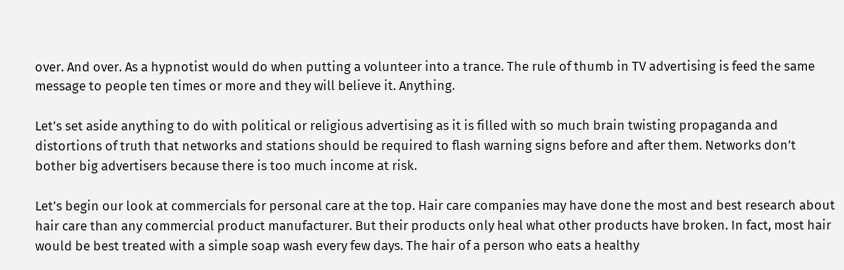over. And over. As a hypnotist would do when putting a volunteer into a trance. The rule of thumb in TV advertising is feed the same message to people ten times or more and they will believe it. Anything.

Let’s set aside anything to do with political or religious advertising as it is filled with so much brain twisting propaganda and distortions of truth that networks and stations should be required to flash warning signs before and after them. Networks don’t bother big advertisers because there is too much income at risk.

Let’s begin our look at commercials for personal care at the top. Hair care companies may have done the most and best research about hair care than any commercial product manufacturer. But their products only heal what other products have broken. In fact, most hair would be best treated with a simple soap wash every few days. The hair of a person who eats a healthy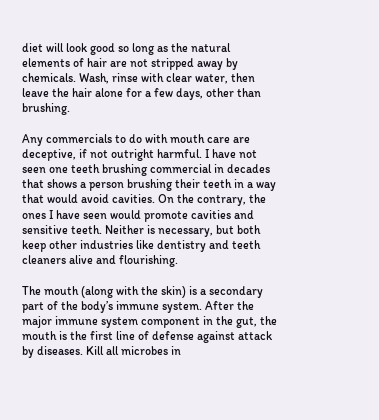diet will look good so long as the natural elements of hair are not stripped away by chemicals. Wash, rinse with clear water, then leave the hair alone for a few days, other than brushing.

Any commercials to do with mouth care are deceptive, if not outright harmful. I have not seen one teeth brushing commercial in decades that shows a person brushing their teeth in a way that would avoid cavities. On the contrary, the ones I have seen would promote cavities and sensitive teeth. Neither is necessary, but both keep other industries like dentistry and teeth cleaners alive and flourishing.

The mouth (along with the skin) is a secondary part of the body’s immune system. After the major immune system component in the gut, the mouth is the first line of defense against attack by diseases. Kill all microbes in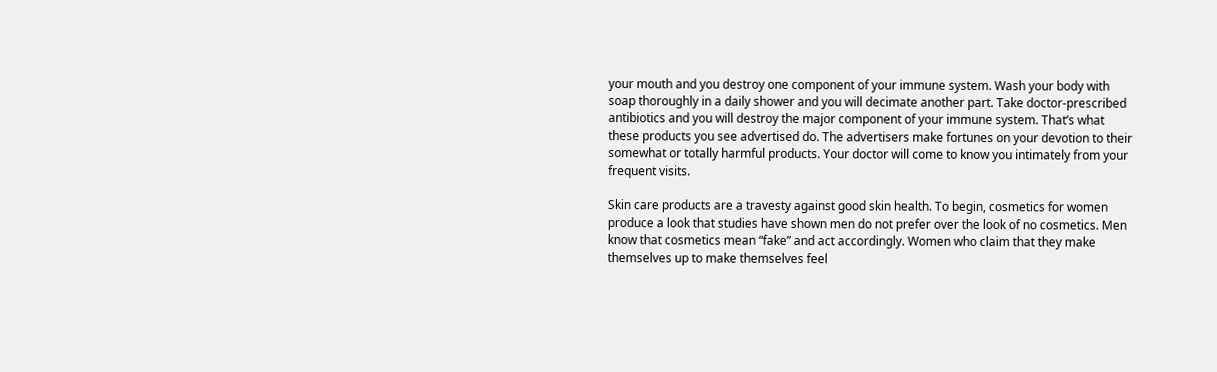your mouth and you destroy one component of your immune system. Wash your body with soap thoroughly in a daily shower and you will decimate another part. Take doctor-prescribed antibiotics and you will destroy the major component of your immune system. That’s what these products you see advertised do. The advertisers make fortunes on your devotion to their somewhat or totally harmful products. Your doctor will come to know you intimately from your frequent visits.

Skin care products are a travesty against good skin health. To begin, cosmetics for women produce a look that studies have shown men do not prefer over the look of no cosmetics. Men know that cosmetics mean “fake” and act accordingly. Women who claim that they make themselves up to make themselves feel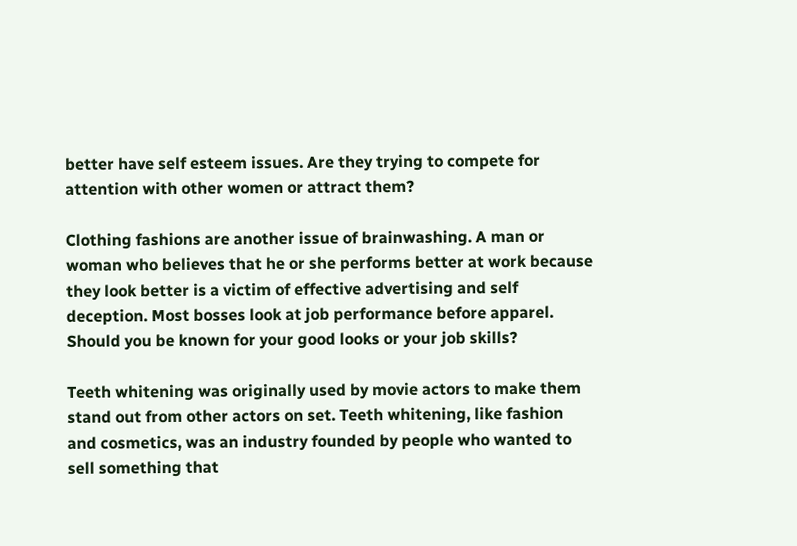better have self esteem issues. Are they trying to compete for attention with other women or attract them?

Clothing fashions are another issue of brainwashing. A man or woman who believes that he or she performs better at work because they look better is a victim of effective advertising and self deception. Most bosses look at job performance before apparel. Should you be known for your good looks or your job skills?

Teeth whitening was originally used by movie actors to make them stand out from other actors on set. Teeth whitening, like fashion and cosmetics, was an industry founded by people who wanted to sell something that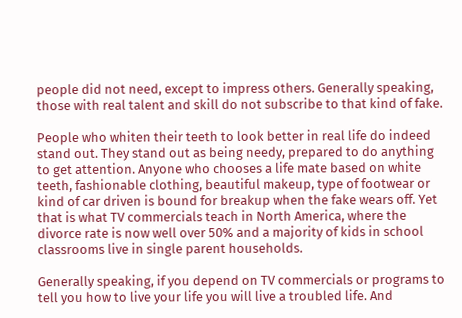people did not need, except to impress others. Generally speaking, those with real talent and skill do not subscribe to that kind of fake.

People who whiten their teeth to look better in real life do indeed stand out. They stand out as being needy, prepared to do anything to get attention. Anyone who chooses a life mate based on white teeth, fashionable clothing, beautiful makeup, type of footwear or kind of car driven is bound for breakup when the fake wears off. Yet that is what TV commercials teach in North America, where the divorce rate is now well over 50% and a majority of kids in school classrooms live in single parent households.

Generally speaking, if you depend on TV commercials or programs to tell you how to live your life you will live a troubled life. And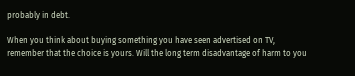probably in debt.

When you think about buying something you have seen advertised on TV, remember that the choice is yours. Will the long term disadvantage of harm to you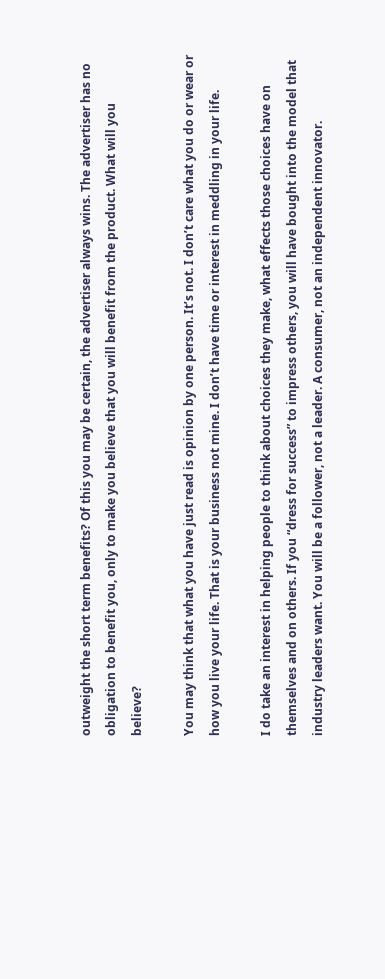outweight the short term benefits? Of this you may be certain, the advertiser always wins. The advertiser has no obligation to benefit you, only to make you believe that you will benefit from the product. What will you believe?

You may think that what you have just read is opinion by one person. It’s not. I don’t care what you do or wear or how you live your life. That is your business not mine. I don’t have time or interest in meddling in your life.

I do take an interest in helping people to think about choices they make, what effects those choices have on themselves and on others. If you “dress for success” to impress others, you will have bought into the model that industry leaders want. You will be a follower, not a leader. A consumer, not an independent innovator.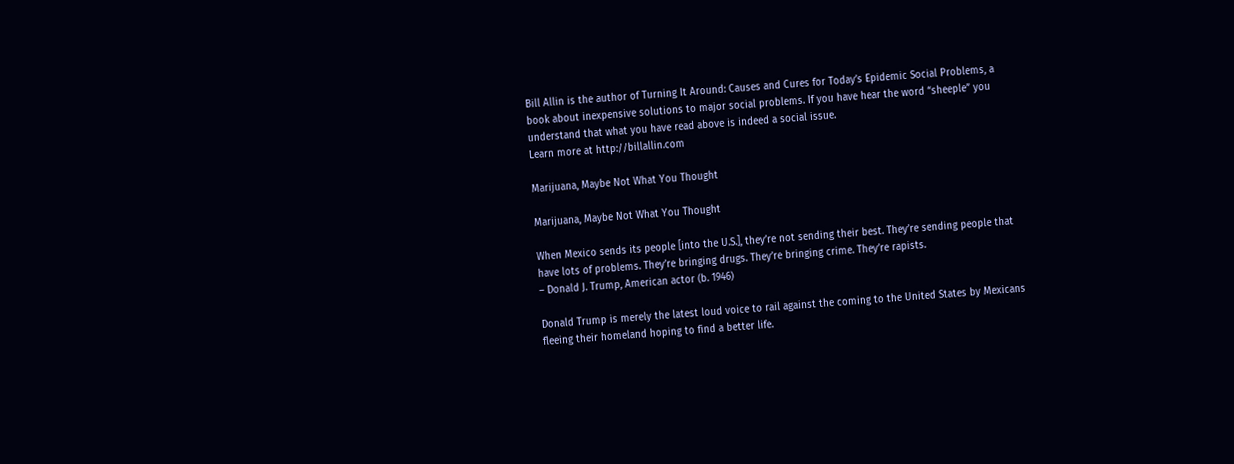Bill Allin is the author of Turning It Around: Causes and Cures for Today’s Epidemic Social Problems, a book about inexpensive solutions to major social problems. If you have hear the word “sheeple” you understand that what you have read above is indeed a social issue.
Learn more at http://billallin.com

Marijuana, Maybe Not What You Thought

Marijuana, Maybe Not What You Thought

When Mexico sends its people [into the U.S.], they’re not sending their best. They’re sending people that have lots of problems. They’re bringing drugs. They’re bringing crime. They’re rapists.
– Donald J. Trump, American actor (b. 1946)

Donald Trump is merely the latest loud voice to rail against the coming to the United States by Mexicans fleeing their homeland hoping to find a better life.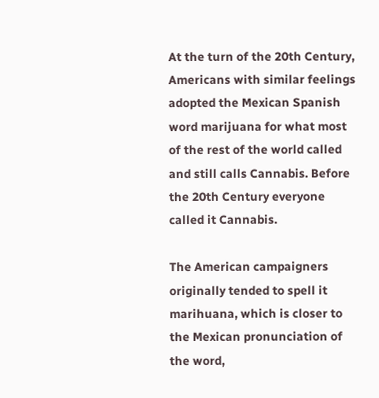At the turn of the 20th Century, Americans with similar feelings adopted the Mexican Spanish word marijuana for what most of the rest of the world called and still calls Cannabis. Before the 20th Century everyone called it Cannabis.

The American campaigners originally tended to spell it marihuana, which is closer to the Mexican pronunciation of the word,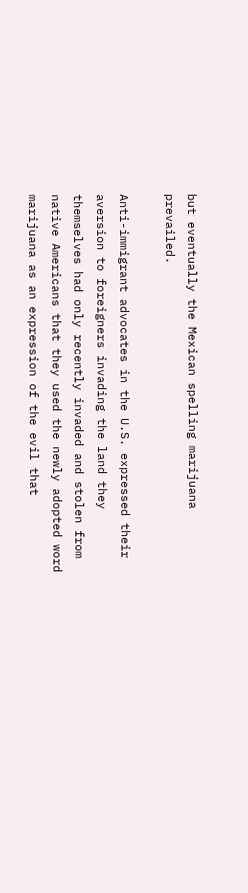but eventually the Mexican spelling marijuana prevailed.

Anti-immigrant advocates in the U.S. expressed their aversion to foreigners invading the land they themselves had only recently invaded and stolen from native Americans that they used the newly adopted word marijuana as an expression of the evil that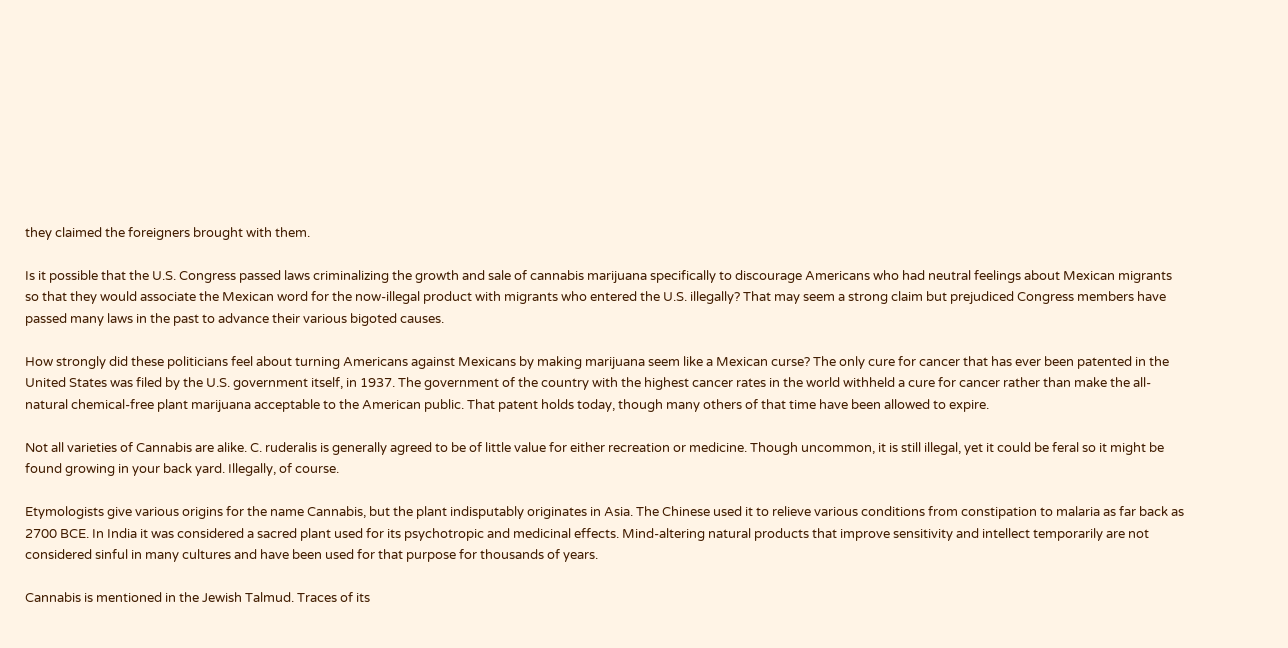they claimed the foreigners brought with them.

Is it possible that the U.S. Congress passed laws criminalizing the growth and sale of cannabis marijuana specifically to discourage Americans who had neutral feelings about Mexican migrants so that they would associate the Mexican word for the now-illegal product with migrants who entered the U.S. illegally? That may seem a strong claim but prejudiced Congress members have passed many laws in the past to advance their various bigoted causes.

How strongly did these politicians feel about turning Americans against Mexicans by making marijuana seem like a Mexican curse? The only cure for cancer that has ever been patented in the United States was filed by the U.S. government itself, in 1937. The government of the country with the highest cancer rates in the world withheld a cure for cancer rather than make the all-natural chemical-free plant marijuana acceptable to the American public. That patent holds today, though many others of that time have been allowed to expire.

Not all varieties of Cannabis are alike. C. ruderalis is generally agreed to be of little value for either recreation or medicine. Though uncommon, it is still illegal, yet it could be feral so it might be found growing in your back yard. Illegally, of course.

Etymologists give various origins for the name Cannabis, but the plant indisputably originates in Asia. The Chinese used it to relieve various conditions from constipation to malaria as far back as 2700 BCE. In India it was considered a sacred plant used for its psychotropic and medicinal effects. Mind-altering natural products that improve sensitivity and intellect temporarily are not considered sinful in many cultures and have been used for that purpose for thousands of years.

Cannabis is mentioned in the Jewish Talmud. Traces of its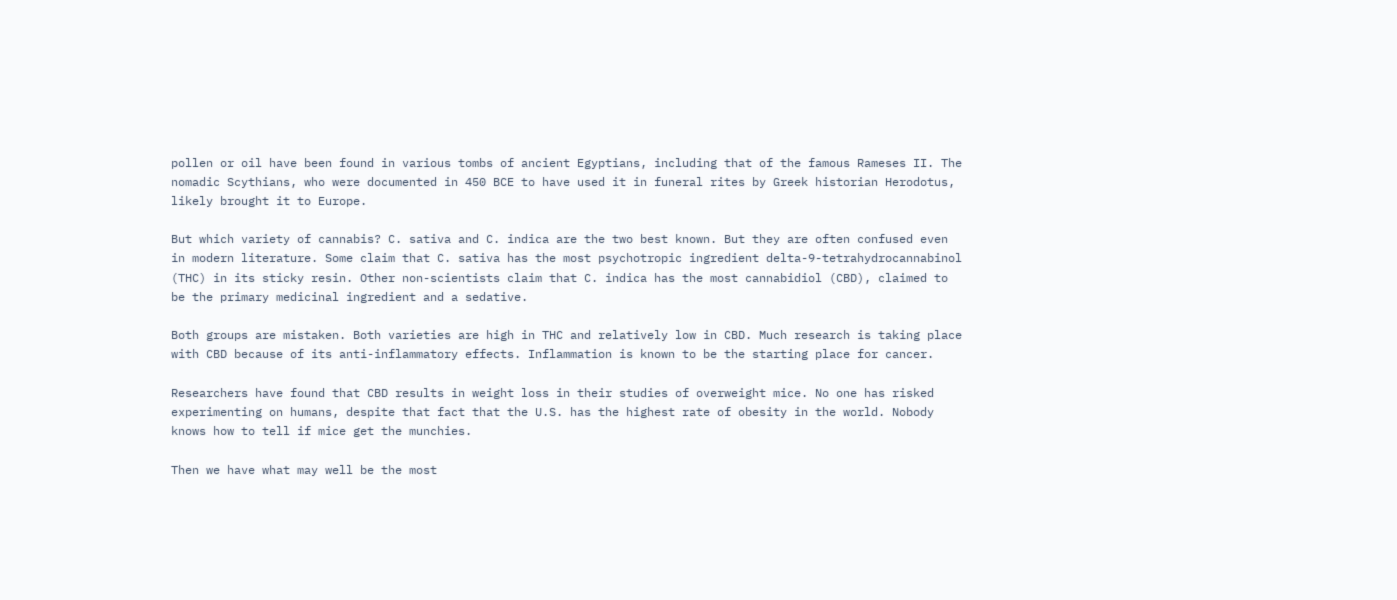pollen or oil have been found in various tombs of ancient Egyptians, including that of the famous Rameses II. The nomadic Scythians, who were documented in 450 BCE to have used it in funeral rites by Greek historian Herodotus, likely brought it to Europe.

But which variety of cannabis? C. sativa and C. indica are the two best known. But they are often confused even in modern literature. Some claim that C. sativa has the most psychotropic ingredient delta-9-tetrahydrocannabinol (THC) in its sticky resin. Other non-scientists claim that C. indica has the most cannabidiol (CBD), claimed to be the primary medicinal ingredient and a sedative.

Both groups are mistaken. Both varieties are high in THC and relatively low in CBD. Much research is taking place with CBD because of its anti-inflammatory effects. Inflammation is known to be the starting place for cancer.

Researchers have found that CBD results in weight loss in their studies of overweight mice. No one has risked experimenting on humans, despite that fact that the U.S. has the highest rate of obesity in the world. Nobody knows how to tell if mice get the munchies.

Then we have what may well be the most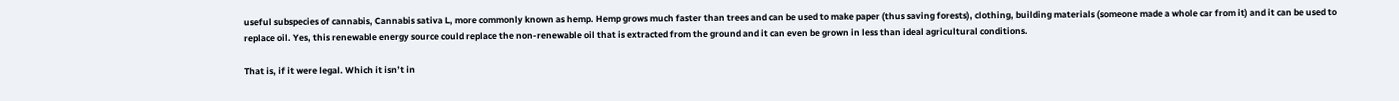useful subspecies of cannabis, Cannabis sativa L, more commonly known as hemp. Hemp grows much faster than trees and can be used to make paper (thus saving forests), clothing, building materials (someone made a whole car from it) and it can be used to replace oil. Yes, this renewable energy source could replace the non-renewable oil that is extracted from the ground and it can even be grown in less than ideal agricultural conditions.

That is, if it were legal. Which it isn’t in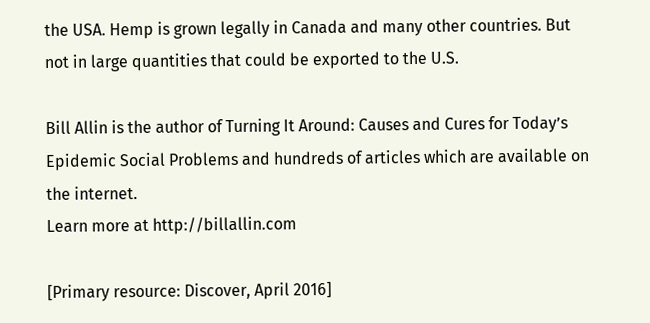the USA. Hemp is grown legally in Canada and many other countries. But not in large quantities that could be exported to the U.S.

Bill Allin is the author of Turning It Around: Causes and Cures for Today’s Epidemic Social Problems and hundreds of articles which are available on the internet.
Learn more at http://billallin.com

[Primary resource: Discover, April 2016]